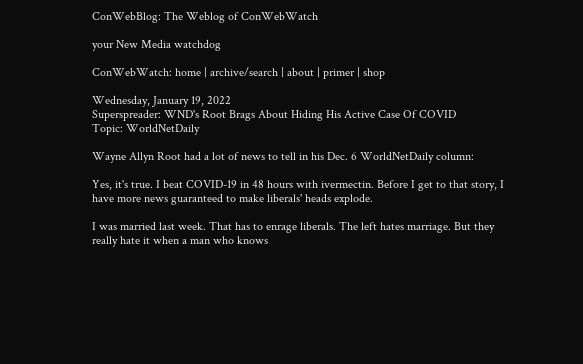ConWebBlog: The Weblog of ConWebWatch

your New Media watchdog

ConWebWatch: home | archive/search | about | primer | shop

Wednesday, January 19, 2022
Superspreader: WND's Root Brags About Hiding His Active Case Of COVID
Topic: WorldNetDaily

Wayne Allyn Root had a lot of news to tell in his Dec. 6 WorldNetDaily column:

Yes, it's true. I beat COVID-19 in 48 hours with ivermectin. Before I get to that story, I have more news guaranteed to make liberals' heads explode.

I was married last week. That has to enrage liberals. The left hates marriage. But they really hate it when a man who knows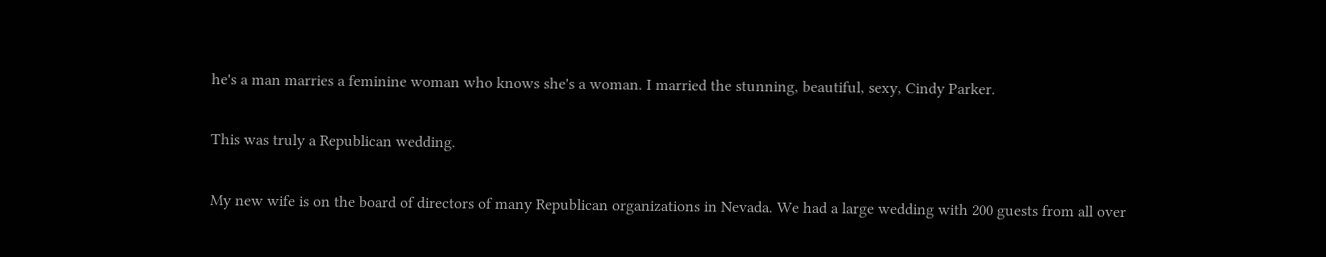he's a man marries a feminine woman who knows she's a woman. I married the stunning, beautiful, sexy, Cindy Parker.

This was truly a Republican wedding.

My new wife is on the board of directors of many Republican organizations in Nevada. We had a large wedding with 200 guests from all over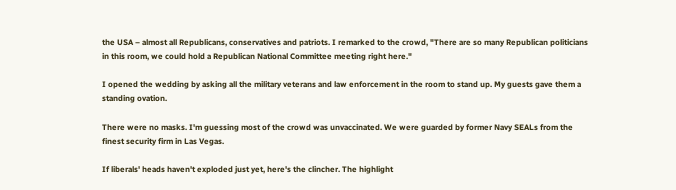the USA – almost all Republicans, conservatives and patriots. I remarked to the crowd, "There are so many Republican politicians in this room, we could hold a Republican National Committee meeting right here."

I opened the wedding by asking all the military veterans and law enforcement in the room to stand up. My guests gave them a standing ovation.

There were no masks. I'm guessing most of the crowd was unvaccinated. We were guarded by former Navy SEALs from the finest security firm in Las Vegas.

If liberals' heads haven't exploded just yet, here's the clincher. The highlight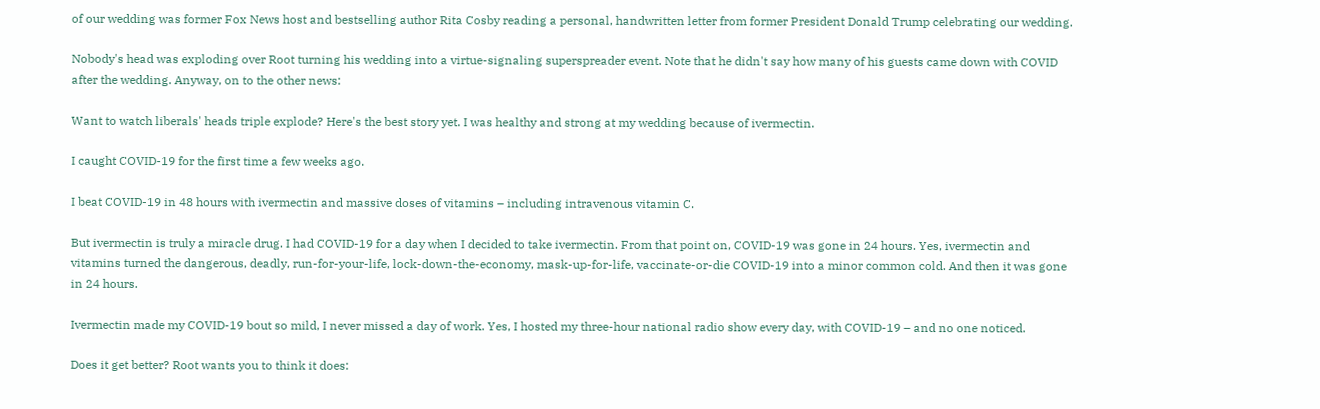of our wedding was former Fox News host and bestselling author Rita Cosby reading a personal, handwritten letter from former President Donald Trump celebrating our wedding.

Nobody's head was exploding over Root turning his wedding into a virtue-signaling superspreader event. Note that he didn't say how many of his guests came down with COVID after the wedding. Anyway, on to the other news:

Want to watch liberals' heads triple explode? Here's the best story yet. I was healthy and strong at my wedding because of ivermectin.

I caught COVID-19 for the first time a few weeks ago.

I beat COVID-19 in 48 hours with ivermectin and massive doses of vitamins – including intravenous vitamin C.

But ivermectin is truly a miracle drug. I had COVID-19 for a day when I decided to take ivermectin. From that point on, COVID-19 was gone in 24 hours. Yes, ivermectin and vitamins turned the dangerous, deadly, run-for-your-life, lock-down-the-economy, mask-up-for-life, vaccinate-or-die COVID-19 into a minor common cold. And then it was gone in 24 hours.

Ivermectin made my COVID-19 bout so mild, I never missed a day of work. Yes, I hosted my three-hour national radio show every day, with COVID-19 – and no one noticed.

Does it get better? Root wants you to think it does: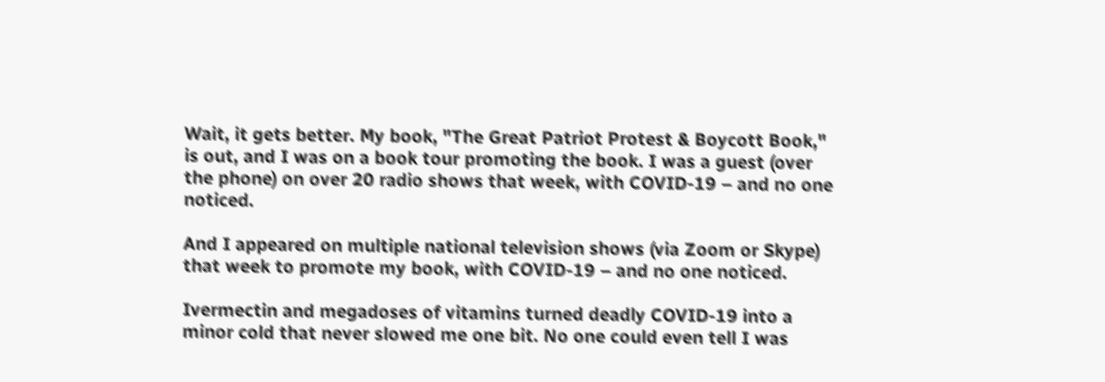Wait, it gets better. My book, "The Great Patriot Protest & Boycott Book," is out, and I was on a book tour promoting the book. I was a guest (over the phone) on over 20 radio shows that week, with COVID-19 – and no one noticed.

And I appeared on multiple national television shows (via Zoom or Skype) that week to promote my book, with COVID-19 – and no one noticed.

Ivermectin and megadoses of vitamins turned deadly COVID-19 into a minor cold that never slowed me one bit. No one could even tell I was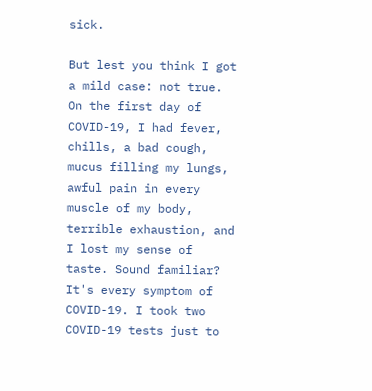sick.

But lest you think I got a mild case: not true. On the first day of COVID-19, I had fever, chills, a bad cough, mucus filling my lungs, awful pain in every muscle of my body, terrible exhaustion, and I lost my sense of taste. Sound familiar? It's every symptom of COVID-19. I took two COVID-19 tests just to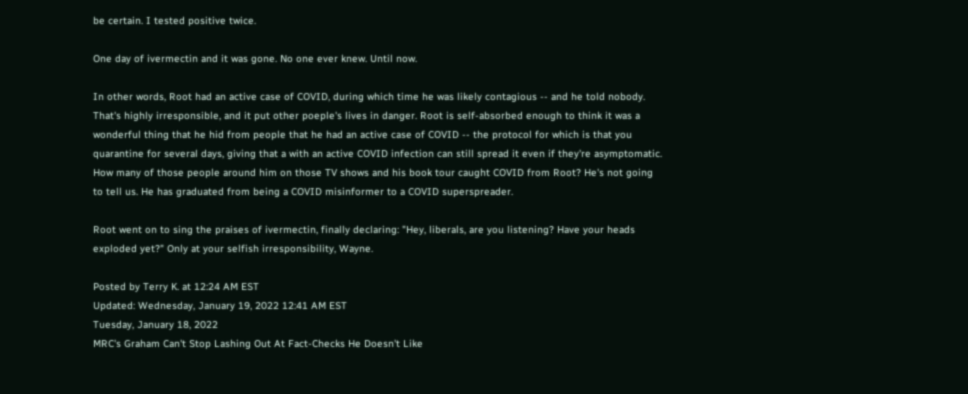be certain. I tested positive twice.

One day of ivermectin and it was gone. No one ever knew. Until now.

In other words, Root had an active case of COVID, during which time he was likely contagious -- and he told nobody. That's highly irresponsible, and it put other poeple's lives in danger. Root is self-absorbed enough to think it was a wonderful thing that he hid from people that he had an active case of COVID -- the protocol for which is that you quarantine for several days, giving that a with an active COVID infection can still spread it even if they're asymptomatic. How many of those people around him on those TV shows and his book tour caught COVID from Root? He's not going to tell us. He has graduated from being a COVID misinformer to a COVID superspreader.

Root went on to sing the praises of ivermectin, finally declaring: "Hey, liberals, are you listening? Have your heads exploded yet?" Only at your selfish irresponsibility, Wayne.

Posted by Terry K. at 12:24 AM EST
Updated: Wednesday, January 19, 2022 12:41 AM EST
Tuesday, January 18, 2022
MRC's Graham Can't Stop Lashing Out At Fact-Checks He Doesn't Like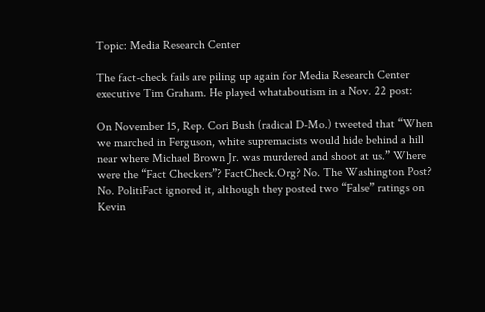Topic: Media Research Center

The fact-check fails are piling up again for Media Research Center executive Tim Graham. He played whataboutism in a Nov. 22 post:

On November 15, Rep. Cori Bush (radical D-Mo.) tweeted that “When we marched in Ferguson, white supremacists would hide behind a hill near where Michael Brown Jr. was murdered and shoot at us.” Where were the “Fact Checkers”? FactCheck.Org? No. The Washington Post? No. PolitiFact ignored it, although they posted two “False” ratings on Kevin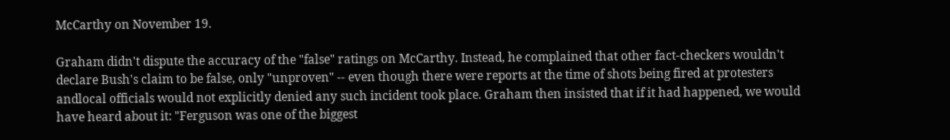McCarthy on November 19.

Graham didn't dispute the accuracy of the "false" ratings on McCarthy. Instead, he complained that other fact-checkers wouldn't declare Bush's claim to be false, only "unproven" -- even though there were reports at the time of shots being fired at protesters andlocal officials would not explicitly denied any such incident took place. Graham then insisted that if it had happened, we would have heard about it: "Ferguson was one of the biggest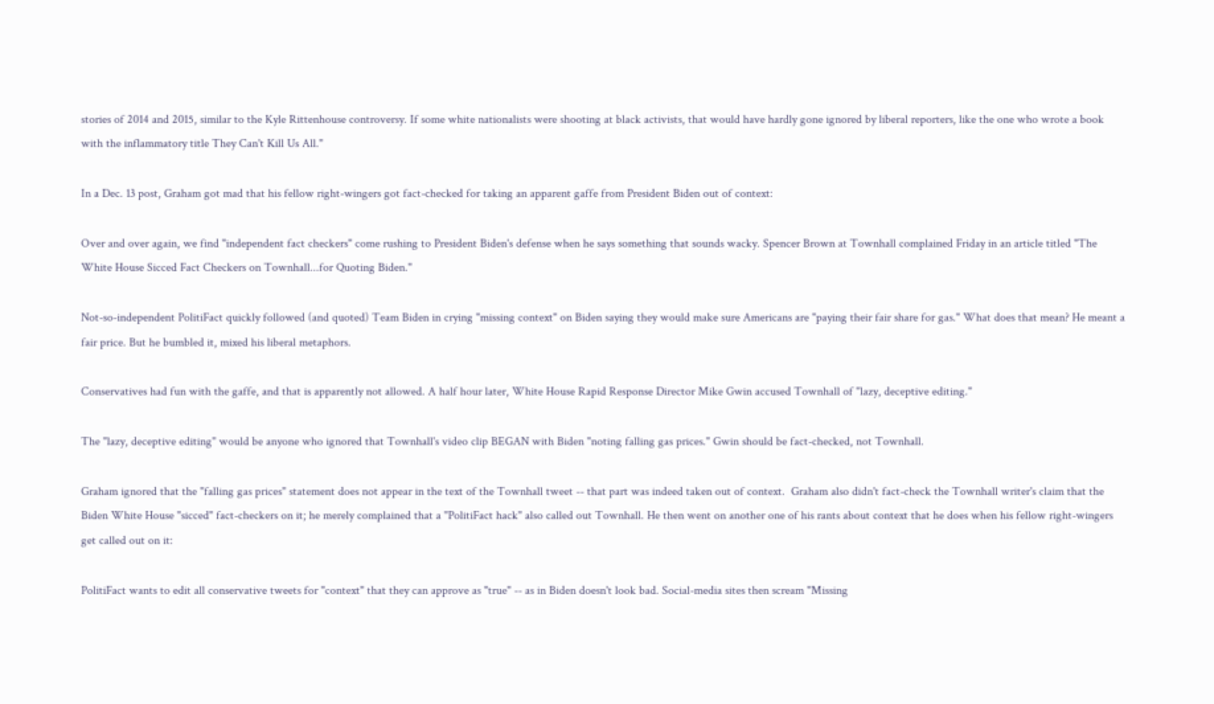stories of 2014 and 2015, similar to the Kyle Rittenhouse controversy. If some white nationalists were shooting at black activists, that would have hardly gone ignored by liberal reporters, like the one who wrote a book with the inflammatory title They Can't Kill Us All."

In a Dec. 13 post, Graham got mad that his fellow right-wingers got fact-checked for taking an apparent gaffe from President Biden out of context:

Over and over again, we find "independent fact checkers" come rushing to President Biden's defense when he says something that sounds wacky. Spencer Brown at Townhall complained Friday in an article titled "The White House Sicced Fact Checkers on Townhall...for Quoting Biden."

Not-so-independent PolitiFact quickly followed (and quoted) Team Biden in crying "missing context" on Biden saying they would make sure Americans are "paying their fair share for gas." What does that mean? He meant a fair price. But he bumbled it, mixed his liberal metaphors.

Conservatives had fun with the gaffe, and that is apparently not allowed. A half hour later, White House Rapid Response Director Mike Gwin accused Townhall of "lazy, deceptive editing."

The "lazy, deceptive editing" would be anyone who ignored that Townhall's video clip BEGAN with Biden "noting falling gas prices." Gwin should be fact-checked, not Townhall.

Graham ignored that the "falling gas prices" statement does not appear in the text of the Townhall tweet -- that part was indeed taken out of context.  Graham also didn't fact-check the Townhall writer's claim that the Biden White House "sicced" fact-checkers on it; he merely complained that a "PolitiFact hack" also called out Townhall. He then went on another one of his rants about context that he does when his fellow right-wingers get called out on it:

PolitiFact wants to edit all conservative tweets for "context" that they can approve as "true" -- as in Biden doesn't look bad. Social-media sites then scream "Missing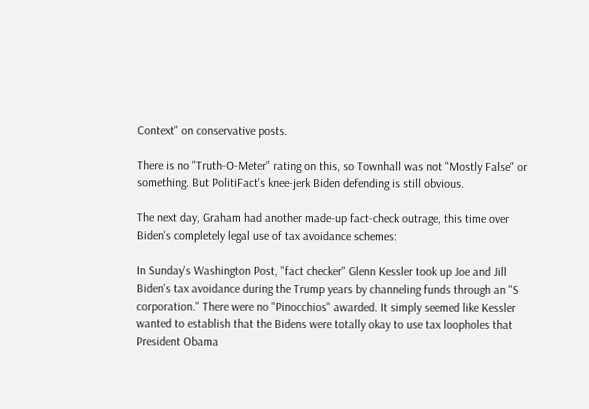Context" on conservative posts.

There is no "Truth-O-Meter" rating on this, so Townhall was not "Mostly False" or something. But PolitiFact's knee-jerk Biden defending is still obvious.

The next day, Graham had another made-up fact-check outrage, this time over Biden's completely legal use of tax avoidance schemes:

In Sunday's Washington Post, "fact checker" Glenn Kessler took up Joe and Jill Biden's tax avoidance during the Trump years by channeling funds through an "S corporation." There were no "Pinocchios" awarded. It simply seemed like Kessler wanted to establish that the Bidens were totally okay to use tax loopholes that President Obama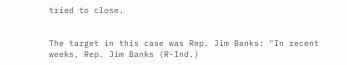tried to close.


The target in this case was Rep. Jim Banks: "In recent weeks, Rep. Jim Banks (R-Ind.)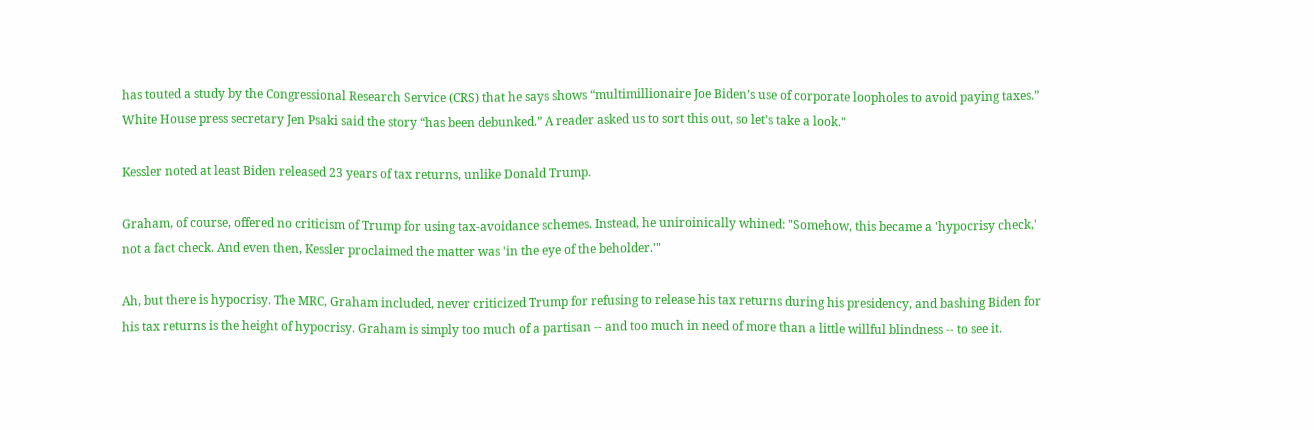has touted a study by the Congressional Research Service (CRS) that he says shows “multimillionaire Joe Biden’s use of corporate loopholes to avoid paying taxes.” White House press secretary Jen Psaki said the story “has been debunked.” A reader asked us to sort this out, so let’s take a look."

Kessler noted at least Biden released 23 years of tax returns, unlike Donald Trump.

Graham, of course, offered no criticism of Trump for using tax-avoidance schemes. Instead, he uniroinically whined: "Somehow, this became a 'hypocrisy check,' not a fact check. And even then, Kessler proclaimed the matter was 'in the eye of the beholder.'"

Ah, but there is hypocrisy. The MRC, Graham included, never criticized Trump for refusing to release his tax returns during his presidency, and bashing Biden for his tax returns is the height of hypocrisy. Graham is simply too much of a partisan -- and too much in need of more than a little willful blindness -- to see it.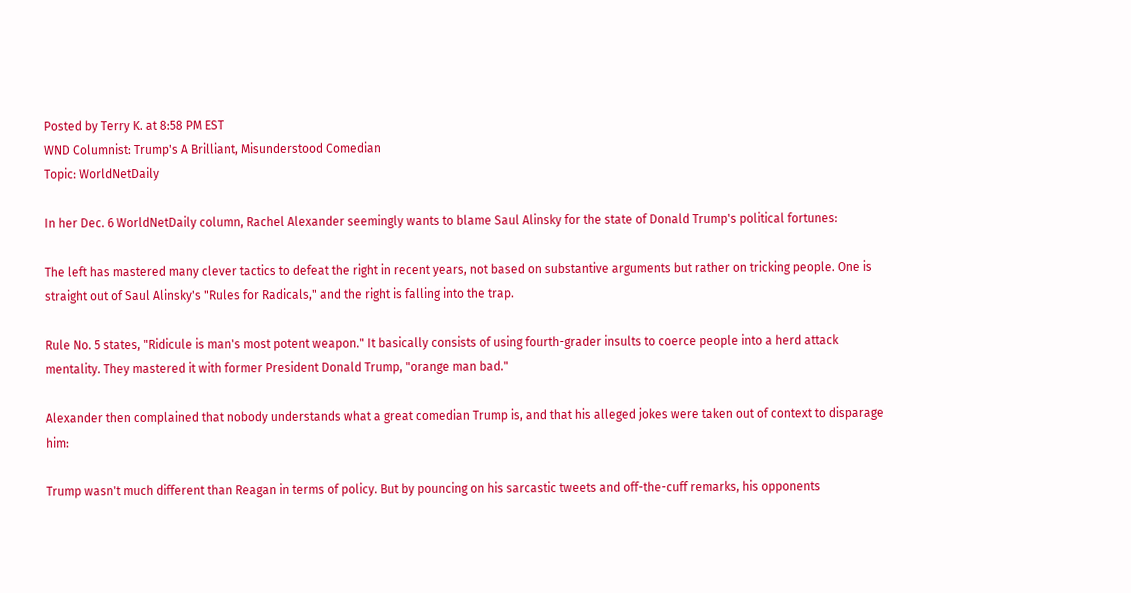Posted by Terry K. at 8:58 PM EST
WND Columnist: Trump's A Brilliant, Misunderstood Comedian
Topic: WorldNetDaily

In her Dec. 6 WorldNetDaily column, Rachel Alexander seemingly wants to blame Saul Alinsky for the state of Donald Trump's political fortunes:

The left has mastered many clever tactics to defeat the right in recent years, not based on substantive arguments but rather on tricking people. One is straight out of Saul Alinsky's "Rules for Radicals," and the right is falling into the trap.

Rule No. 5 states, "Ridicule is man's most potent weapon." It basically consists of using fourth-grader insults to coerce people into a herd attack mentality. They mastered it with former President Donald Trump, "orange man bad."

Alexander then complained that nobody understands what a great comedian Trump is, and that his alleged jokes were taken out of context to disparage him:

Trump wasn't much different than Reagan in terms of policy. But by pouncing on his sarcastic tweets and off-the-cuff remarks, his opponents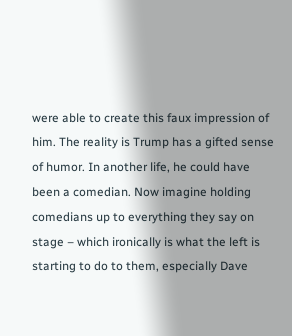were able to create this faux impression of him. The reality is Trump has a gifted sense of humor. In another life, he could have been a comedian. Now imagine holding comedians up to everything they say on stage – which ironically is what the left is starting to do to them, especially Dave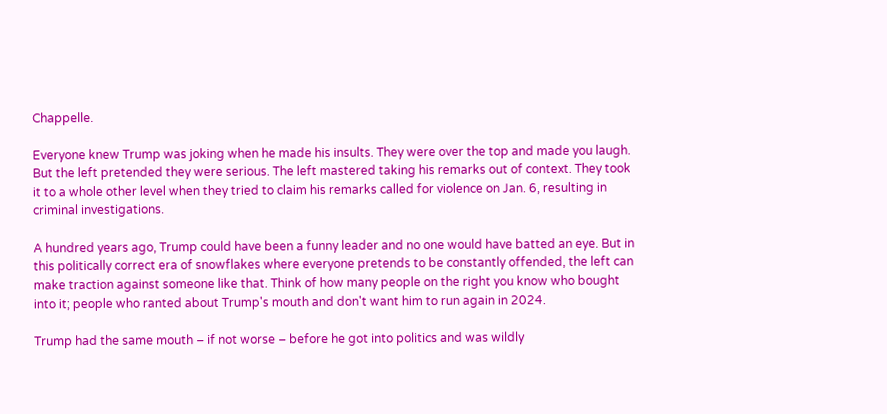Chappelle.

Everyone knew Trump was joking when he made his insults. They were over the top and made you laugh. But the left pretended they were serious. The left mastered taking his remarks out of context. They took it to a whole other level when they tried to claim his remarks called for violence on Jan. 6, resulting in criminal investigations.

A hundred years ago, Trump could have been a funny leader and no one would have batted an eye. But in this politically correct era of snowflakes where everyone pretends to be constantly offended, the left can make traction against someone like that. Think of how many people on the right you know who bought into it; people who ranted about Trump's mouth and don't want him to run again in 2024.

Trump had the same mouth – if not worse – before he got into politics and was wildly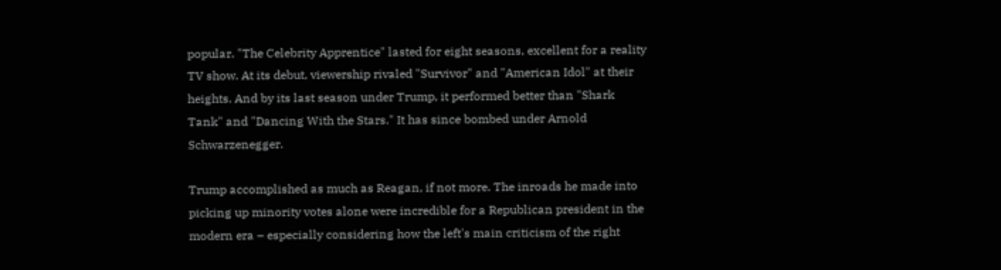popular. "The Celebrity Apprentice" lasted for eight seasons, excellent for a reality TV show. At its debut, viewership rivaled "Survivor" and "American Idol" at their heights. And by its last season under Trump, it performed better than "Shark Tank" and "Dancing With the Stars." It has since bombed under Arnold Schwarzenegger.

Trump accomplished as much as Reagan, if not more. The inroads he made into picking up minority votes alone were incredible for a Republican president in the modern era – especially considering how the left's main criticism of the right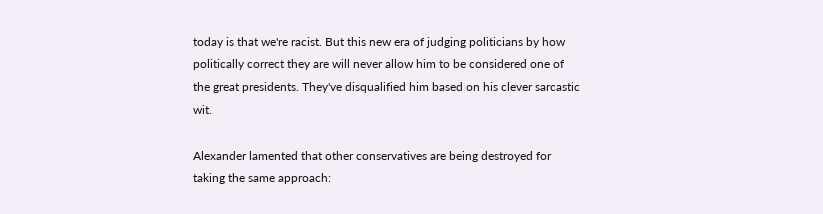today is that we're racist. But this new era of judging politicians by how politically correct they are will never allow him to be considered one of the great presidents. They've disqualified him based on his clever sarcastic wit.

Alexander lamented that other conservatives are being destroyed for taking the same approach: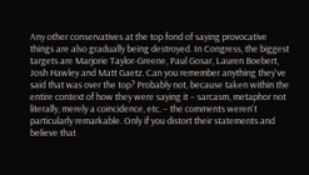Any other conservatives at the top fond of saying provocative things are also gradually being destroyed. In Congress, the biggest targets are Marjorie Taylor-Greene, Paul Gosar, Lauren Boebert, Josh Hawley and Matt Gaetz. Can you remember anything they've said that was over the top? Probably not, because taken within the entire context of how they were saying it – sarcasm, metaphor not literally, merely a coincidence, etc. – the comments weren't particularly remarkable. Only if you distort their statements and believe that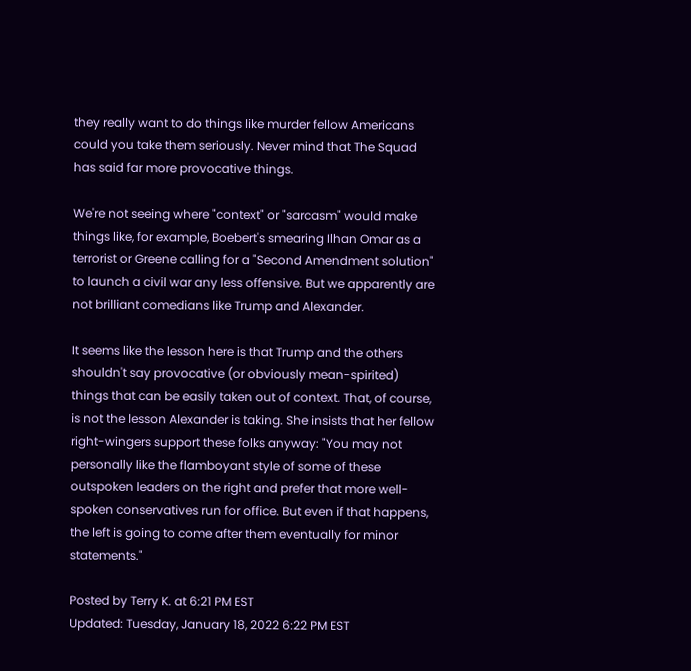they really want to do things like murder fellow Americans could you take them seriously. Never mind that The Squad has said far more provocative things.

We're not seeing where "context" or "sarcasm" would make things like, for example, Boebert's smearing Ilhan Omar as a terrorist or Greene calling for a "Second Amendment solution" to launch a civil war any less offensive. But we apparently are not brilliant comedians like Trump and Alexander.

It seems like the lesson here is that Trump and the others shouldn't say provocative (or obviously mean-spirited) things that can be easily taken out of context. That, of course, is not the lesson Alexander is taking. She insists that her fellow right-wingers support these folks anyway: "You may not personally like the flamboyant style of some of these outspoken leaders on the right and prefer that more well-spoken conservatives run for office. But even if that happens, the left is going to come after them eventually for minor statements."

Posted by Terry K. at 6:21 PM EST
Updated: Tuesday, January 18, 2022 6:22 PM EST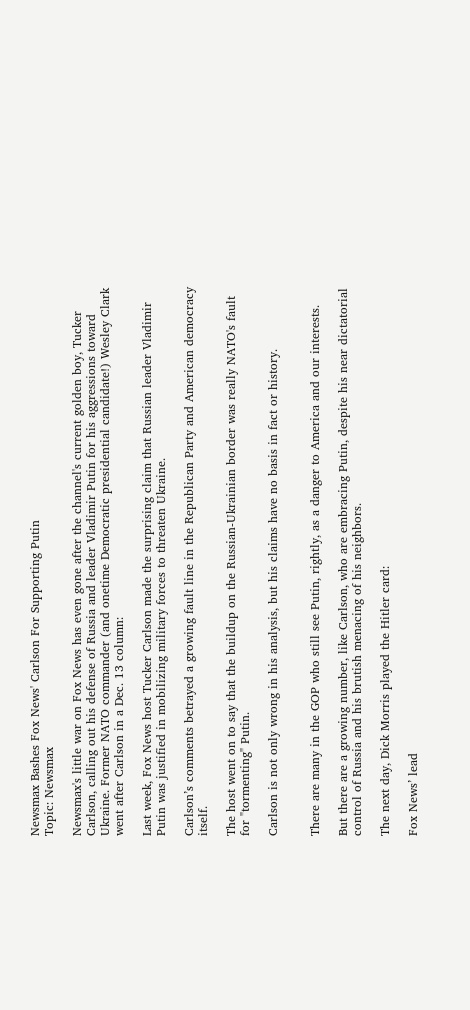Newsmax Bashes Fox News' Carlson For Supporting Putin
Topic: Newsmax

Newsmax's little war on Fox News has even gone after the channel's current golden boy, Tucker Carlson, calling out his defense of Russia and leader Vladimir Putin for his aggressions toward Ukraine. Former NATO commander (and onetime Democratic presidential candidate!) Wesley Clark went after Carlson in a Dec. 13 column:

Last week, Fox News host Tucker Carlson made the surprising claim that Russian leader Vladimir Putin was justified in mobilizing military forces to threaten Ukraine.

Carlson’s comments betrayed a growing fault line in the Republican Party and American democracy itself.

The host went on to say that the buildup on the Russian-Ukrainian border was really NATO's fault for "tormenting" Putin.

Carlson is not only wrong in his analysis, but his claims have no basis in fact or history.


There are many in the GOP who still see Putin, rightly, as a danger to America and our interests.

But there are a growing number, like Carlson, who are embracing Putin, despite his near dictatorial control of Russia and his brutish menacing of his neighbors.

The next day, Dick Morris played the Hitler card:

Fox News’ lead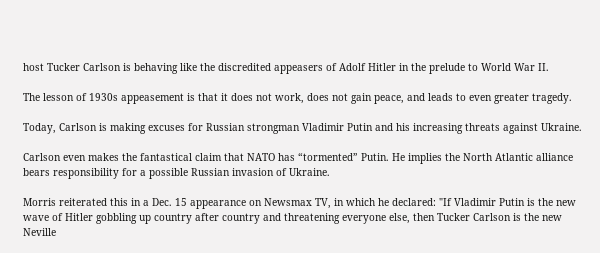host Tucker Carlson is behaving like the discredited appeasers of Adolf Hitler in the prelude to World War II.

The lesson of 1930s appeasement is that it does not work, does not gain peace, and leads to even greater tragedy.

Today, Carlson is making excuses for Russian strongman Vladimir Putin and his increasing threats against Ukraine.

Carlson even makes the fantastical claim that NATO has “tormented” Putin. He implies the North Atlantic alliance bears responsibility for a possible Russian invasion of Ukraine.

Morris reiterated this in a Dec. 15 appearance on Newsmax TV, in which he declared: "If Vladimir Putin is the new wave of Hitler gobbling up country after country and threatening everyone else, then Tucker Carlson is the new Neville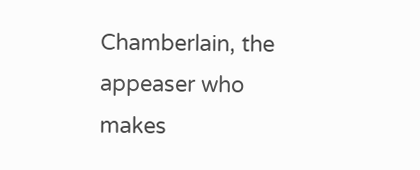Chamberlain, the appeaser who makes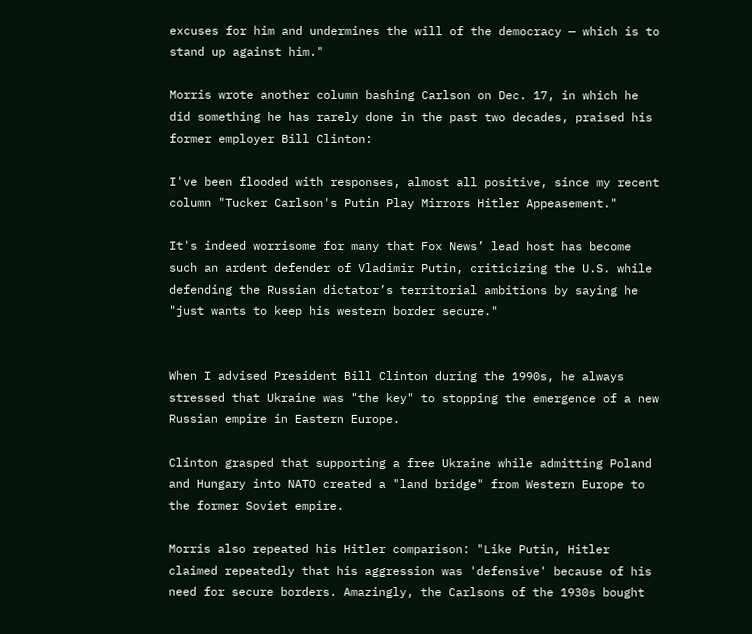excuses for him and undermines the will of the democracy — which is to stand up against him."

Morris wrote another column bashing Carlson on Dec. 17, in which he did something he has rarely done in the past two decades, praised his former employer Bill Clinton:

I've been flooded with responses, almost all positive, since my recent column "Tucker Carlson's Putin Play Mirrors Hitler Appeasement."

It's indeed worrisome for many that Fox News’ lead host has become such an ardent defender of Vladimir Putin, criticizing the U.S. while defending the Russian dictator’s territorial ambitions by saying he "just wants to keep his western border secure."


When I advised President Bill Clinton during the 1990s, he always stressed that Ukraine was "the key" to stopping the emergence of a new Russian empire in Eastern Europe.

Clinton grasped that supporting a free Ukraine while admitting Poland and Hungary into NATO created a "land bridge" from Western Europe to the former Soviet empire.

Morris also repeated his Hitler comparison: "Like Putin, Hitler claimed repeatedly that his aggression was 'defensive' because of his need for secure borders. Amazingly, the Carlsons of the 1930s bought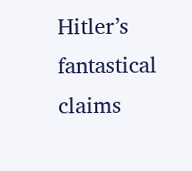Hitler’s fantastical claims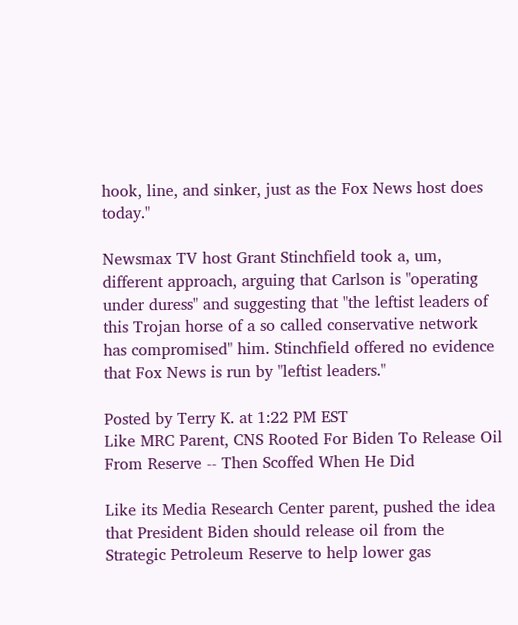hook, line, and sinker, just as the Fox News host does today."

Newsmax TV host Grant Stinchfield took a, um, different approach, arguing that Carlson is "operating under duress" and suggesting that "the leftist leaders of this Trojan horse of a so called conservative network has compromised" him. Stinchfield offered no evidence that Fox News is run by "leftist leaders."

Posted by Terry K. at 1:22 PM EST
Like MRC Parent, CNS Rooted For Biden To Release Oil From Reserve -- Then Scoffed When He Did

Like its Media Research Center parent, pushed the idea that President Biden should release oil from the Strategic Petroleum Reserve to help lower gas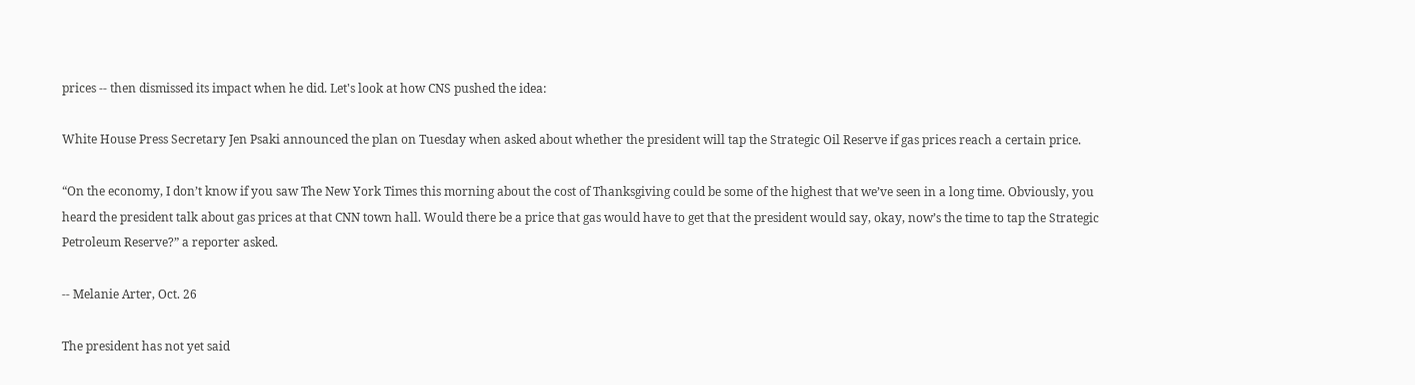prices -- then dismissed its impact when he did. Let's look at how CNS pushed the idea:

White House Press Secretary Jen Psaki announced the plan on Tuesday when asked about whether the president will tap the Strategic Oil Reserve if gas prices reach a certain price.

“On the economy, I don’t know if you saw The New York Times this morning about the cost of Thanksgiving could be some of the highest that we’ve seen in a long time. Obviously, you heard the president talk about gas prices at that CNN town hall. Would there be a price that gas would have to get that the president would say, okay, now’s the time to tap the Strategic Petroleum Reserve?” a reporter asked.

-- Melanie Arter, Oct. 26

The president has not yet said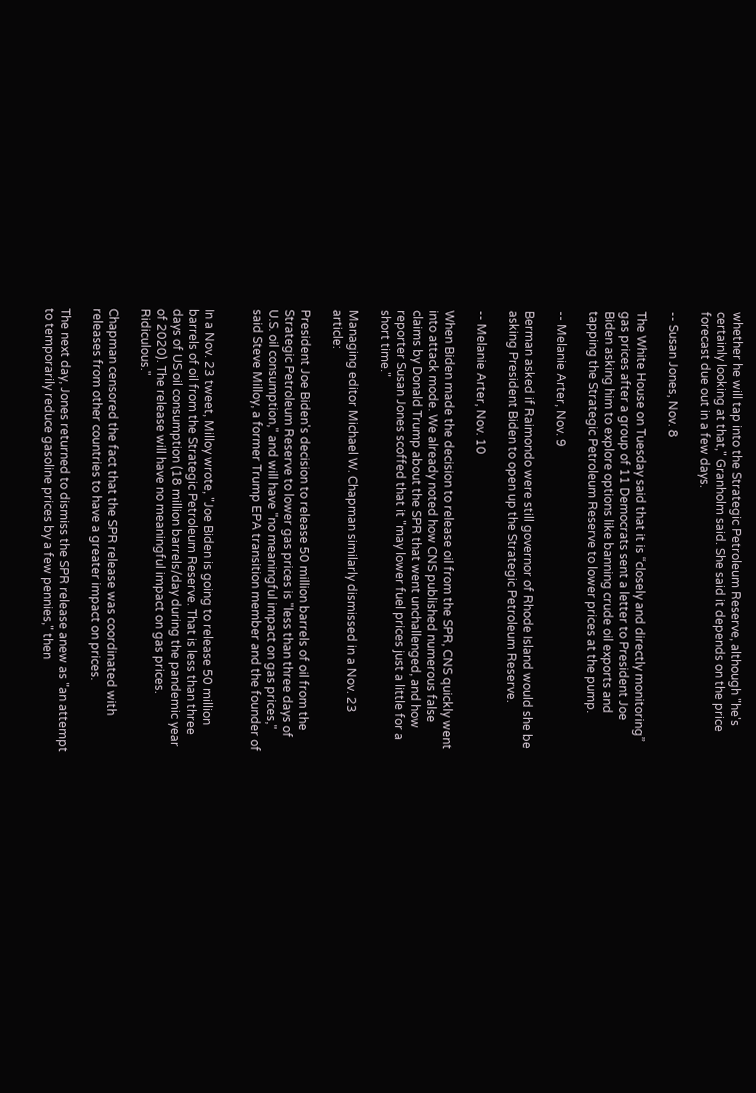whether he will tap into the Strategic Petroleum Reserve, although "he's certainly looking at that," Granholm said. She said it depends on the price forecast due out in a few days.

-- Susan Jones, Nov. 8

The White House on Tuesday said that it is “closely and directly monitoring” gas prices after a group of 11 Democrats sent a letter to President Joe Biden asking him to explore options like banning crude oil exports and tapping the Strategic Petroleum Reserve to lower prices at the pump.

-- Melanie Arter, Nov. 9

Berman asked if Raimondo were still governor of Rhode Island would she be asking President Biden to open up the Strategic Petroleum Reserve.

-- Melanie Arter, Nov. 10

When Biden made the decision to release oil from the SPR, CNS quickly went into attack mode. We already noted how CNS published numerous false claims by Donald Trump about the SPR that went unchallenged, and how reporter Susan Jones scoffed that it "may lower fuel prices just a little for a short time."

Managing editor Michael W. Chapman similarly dismissed in a Nov. 23 article:

President Joe Biden's decision to release 50 million barrels of oil from the Strategic Petroleum Reserve to lower gas prices is "less than three days of U.S. oil consumption," and will have "no meaningful impact on gas prices," said Steve Milloy, a former Trump EPA transition member and the founder of


In a Nov. 23 tweet, Milloy wrote, "Joe Biden is going to release 50 million barrels of oil from the Strategic Petroleum Reserve. That is less than three days of US oil consumption (18 million barrels/day during the pandemic year of 2020). The release will have no meaningful impact on gas prices. Ridiculous."

Chapman censored the fact that the SPR release was coordinated with releases from other countries to have a greater impact on prices.

The next day, Jones returned to dismiss the SPR release anew as "an attempt to temporarily reduce gasoline prices by a few pennies," then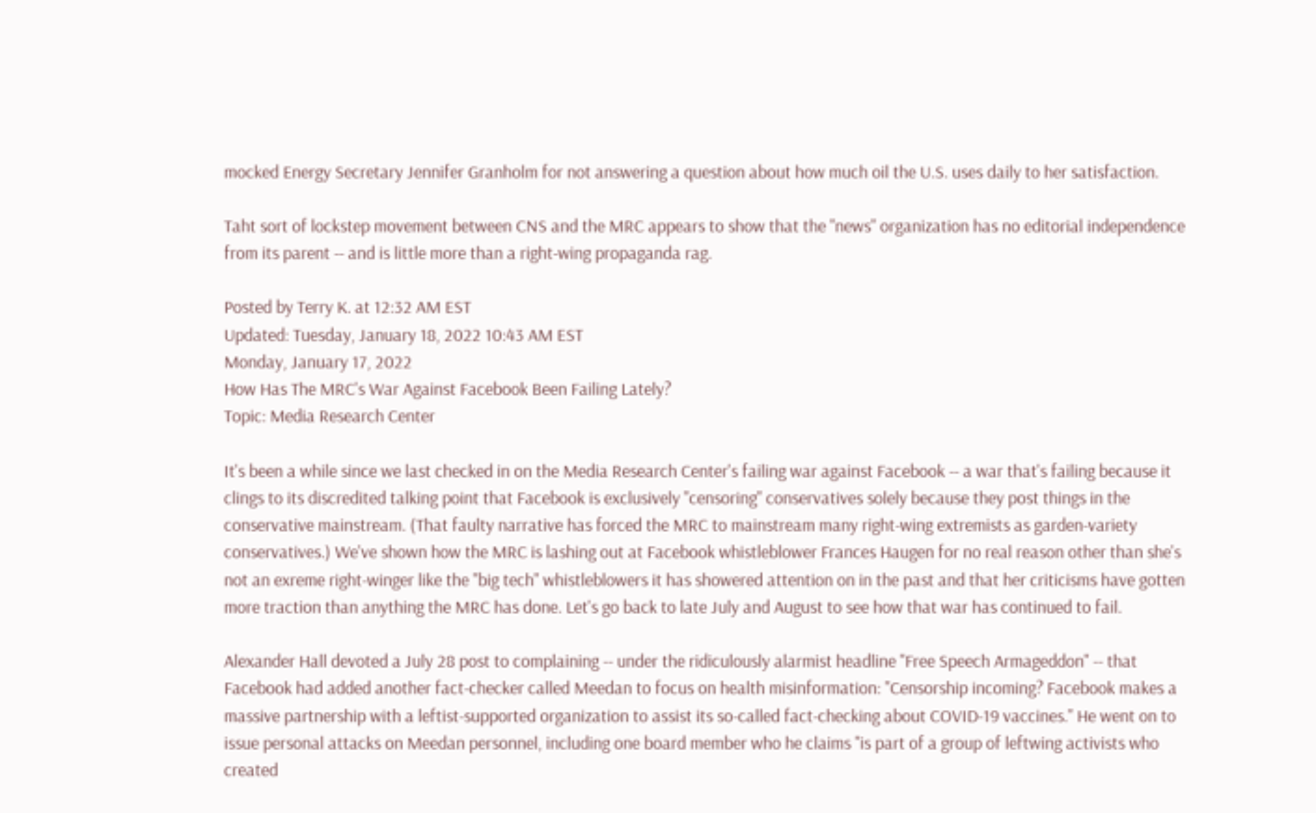mocked Energy Secretary Jennifer Granholm for not answering a question about how much oil the U.S. uses daily to her satisfaction.

Taht sort of lockstep movement between CNS and the MRC appears to show that the "news" organization has no editorial independence from its parent -- and is little more than a right-wing propaganda rag.

Posted by Terry K. at 12:32 AM EST
Updated: Tuesday, January 18, 2022 10:43 AM EST
Monday, January 17, 2022
How Has The MRC's War Against Facebook Been Failing Lately?
Topic: Media Research Center

It's been a while since we last checked in on the Media Research Center's failing war against Facebook -- a war that's failing because it clings to its discredited talking point that Facebook is exclusively "censoring" conservatives solely because they post things in the conservative mainstream. (That faulty narrative has forced the MRC to mainstream many right-wing extremists as garden-variety conservatives.) We've shown how the MRC is lashing out at Facebook whistleblower Frances Haugen for no real reason other than she's not an exreme right-winger like the "big tech" whistleblowers it has showered attention on in the past and that her criticisms have gotten more traction than anything the MRC has done. Let's go back to late July and August to see how that war has continued to fail.

Alexander Hall devoted a July 28 post to complaining -- under the ridiculously alarmist headline "Free Speech Armageddon" -- that Facebook had added another fact-checker called Meedan to focus on health misinformation: "Censorship incoming? Facebook makes a massive partnership with a leftist-supported organization to assist its so-called fact-checking about COVID-19 vaccines." He went on to issue personal attacks on Meedan personnel, including one board member who he claims "is part of a group of leftwing activists who created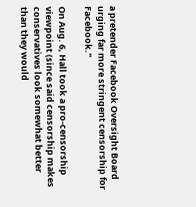a pretender Facebook Oversight Board urging far more stringent censorship for Facebook."

On Aug. 6, Hall took a pro-censorship viewpoint (since said censorship makes conservatives look somewhat better than they would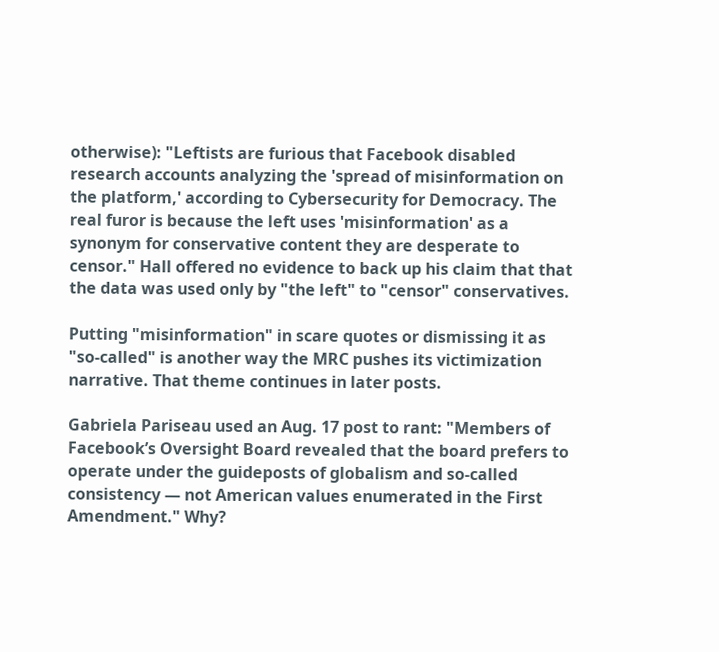otherwise): "Leftists are furious that Facebook disabled research accounts analyzing the 'spread of misinformation on the platform,' according to Cybersecurity for Democracy. The real furor is because the left uses 'misinformation' as a synonym for conservative content they are desperate to censor." Hall offered no evidence to back up his claim that that the data was used only by "the left" to "censor" conservatives.

Putting "misinformation" in scare quotes or dismissing it as "so-called" is another way the MRC pushes its victimization narrative. That theme continues in later posts.

Gabriela Pariseau used an Aug. 17 post to rant: "Members of Facebook’s Oversight Board revealed that the board prefers to operate under the guideposts of globalism and so-called consistency — not American values enumerated in the First Amendment." Why?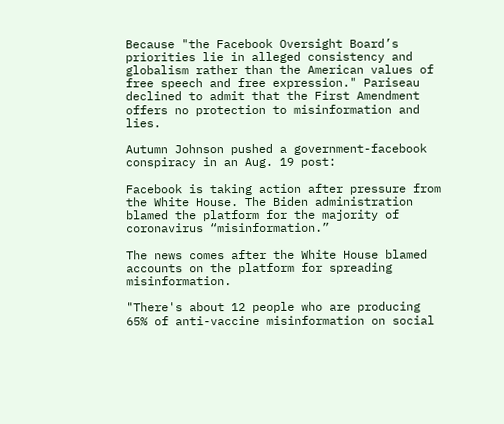Because "the Facebook Oversight Board’s priorities lie in alleged consistency and globalism rather than the American values of free speech and free expression." Pariseau declined to admit that the First Amendment offers no protection to misinformation and lies.

Autumn Johnson pushed a government-facebook conspiracy in an Aug. 19 post:

Facebook is taking action after pressure from the White House. The Biden administration blamed the platform for the majority of coronavirus “misinformation.”

The news comes after the White House blamed accounts on the platform for spreading misinformation.

"There's about 12 people who are producing 65% of anti-vaccine misinformation on social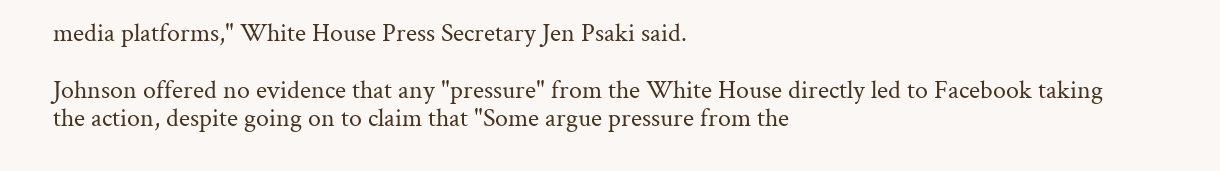media platforms," White House Press Secretary Jen Psaki said.

Johnson offered no evidence that any "pressure" from the White House directly led to Facebook taking the action, despite going on to claim that "Some argue pressure from the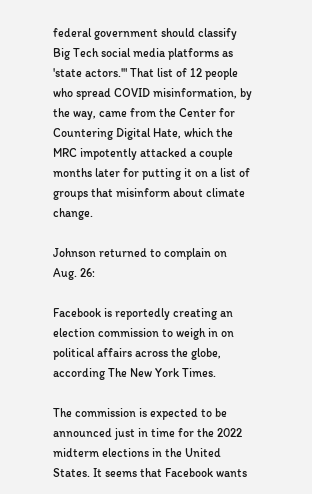federal government should classify Big Tech social media platforms as 'state actors.'" That list of 12 people who spread COVID misinformation, by the way, came from the Center for Countering Digital Hate, which the MRC impotently attacked a couple months later for putting it on a list of groups that misinform about climate change.

Johnson returned to complain on Aug. 26:

Facebook is reportedly creating an election commission to weigh in on political affairs across the globe, according The New York Times.

The commission is expected to be announced just in time for the 2022 midterm elections in the United States. It seems that Facebook wants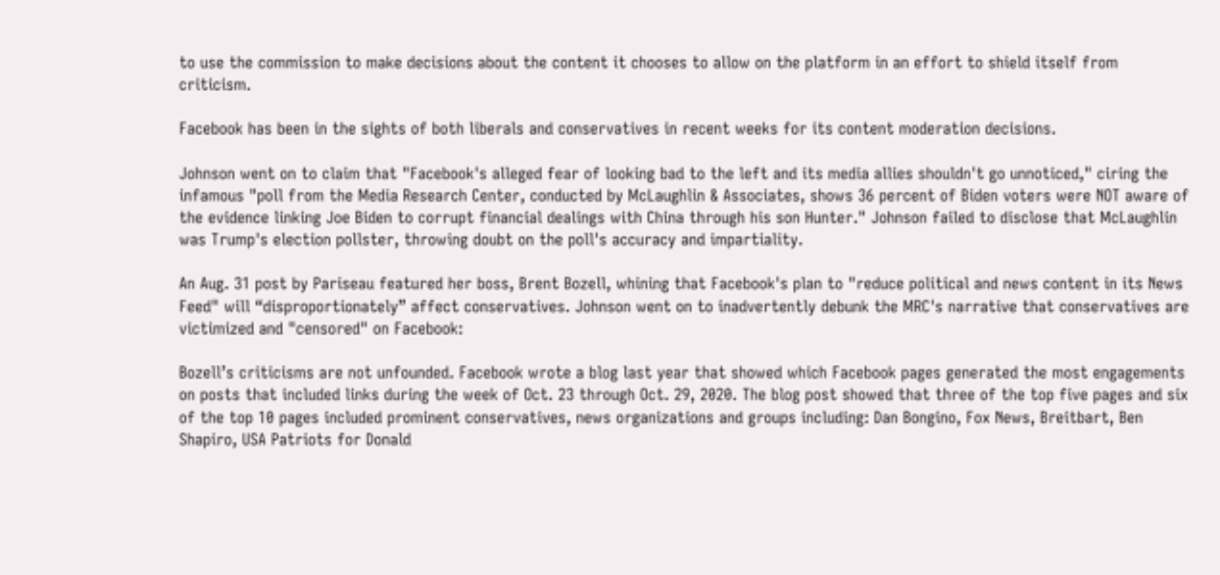to use the commission to make decisions about the content it chooses to allow on the platform in an effort to shield itself from criticism.

Facebook has been in the sights of both liberals and conservatives in recent weeks for its content moderation decisions.

Johnson went on to claim that "Facebook's alleged fear of looking bad to the left and its media allies shouldn't go unnoticed," ciring the infamous "poll from the Media Research Center, conducted by McLaughlin & Associates, shows 36 percent of Biden voters were NOT aware of the evidence linking Joe Biden to corrupt financial dealings with China through his son Hunter." Johnson failed to disclose that McLaughlin was Trump's election pollster, throwing doubt on the poll's accuracy and impartiality.

An Aug. 31 post by Pariseau featured her boss, Brent Bozell, whining that Facebook's plan to "reduce political and news content in its News Feed" will “disproportionately” affect conservatives. Johnson went on to inadvertently debunk the MRC's narrative that conservatives are victimized and "censored" on Facebook:

Bozell’s criticisms are not unfounded. Facebook wrote a blog last year that showed which Facebook pages generated the most engagements on posts that included links during the week of Oct. 23 through Oct. 29, 2020. The blog post showed that three of the top five pages and six of the top 10 pages included prominent conservatives, news organizations and groups including: Dan Bongino, Fox News, Breitbart, Ben Shapiro, USA Patriots for Donald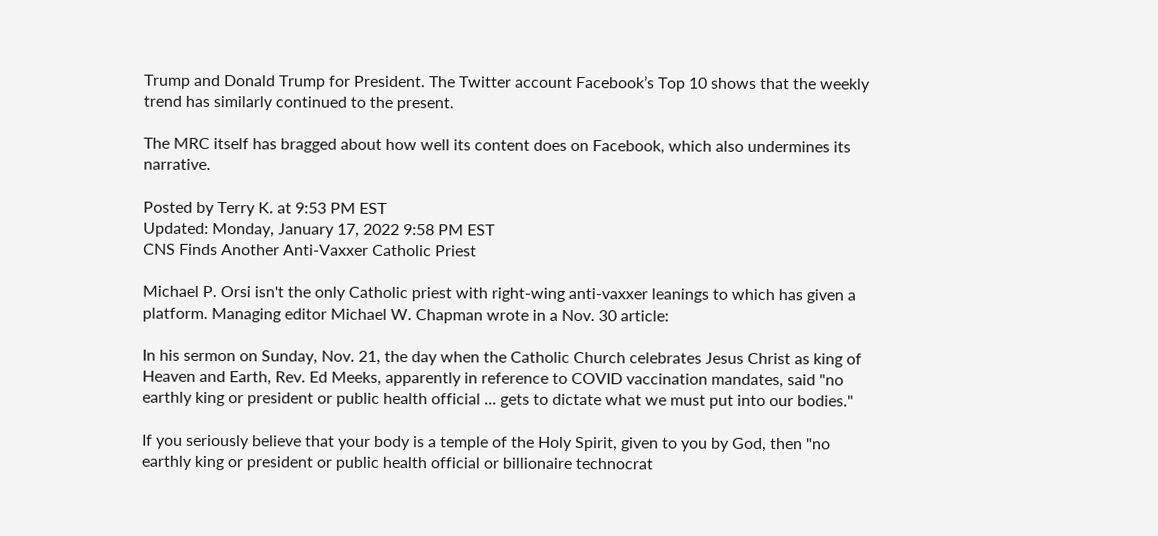Trump and Donald Trump for President. The Twitter account Facebook’s Top 10 shows that the weekly trend has similarly continued to the present.

The MRC itself has bragged about how well its content does on Facebook, which also undermines its narrative.

Posted by Terry K. at 9:53 PM EST
Updated: Monday, January 17, 2022 9:58 PM EST
CNS Finds Another Anti-Vaxxer Catholic Priest

Michael P. Orsi isn't the only Catholic priest with right-wing anti-vaxxer leanings to which has given a platform. Managing editor Michael W. Chapman wrote in a Nov. 30 article:

In his sermon on Sunday, Nov. 21, the day when the Catholic Church celebrates Jesus Christ as king of Heaven and Earth, Rev. Ed Meeks, apparently in reference to COVID vaccination mandates, said "no earthly king or president or public health official ... gets to dictate what we must put into our bodies."

If you seriously believe that your body is a temple of the Holy Spirit, given to you by God, then "no earthly king or president or public health official or billionaire technocrat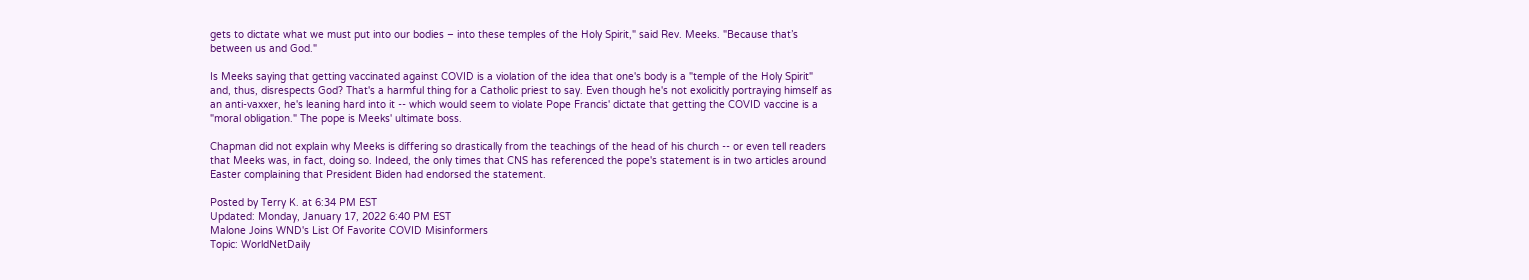gets to dictate what we must put into our bodies – into these temples of the Holy Spirit," said Rev. Meeks. "Because that’s between us and God."

Is Meeks saying that getting vaccinated against COVID is a violation of the idea that one's body is a "temple of the Holy Spirit" and, thus, disrespects God? That's a harmful thing for a Catholic priest to say. Even though he's not exolicitly portraying himself as an anti-vaxxer, he's leaning hard into it -- which would seem to violate Pope Francis' dictate that getting the COVID vaccine is a "moral obligation." The pope is Meeks' ultimate boss.

Chapman did not explain why Meeks is differing so drastically from the teachings of the head of his church -- or even tell readers that Meeks was, in fact, doing so. Indeed, the only times that CNS has referenced the pope's statement is in two articles around Easter complaining that President Biden had endorsed the statement.

Posted by Terry K. at 6:34 PM EST
Updated: Monday, January 17, 2022 6:40 PM EST
Malone Joins WND's List Of Favorite COVID Misinformers
Topic: WorldNetDaily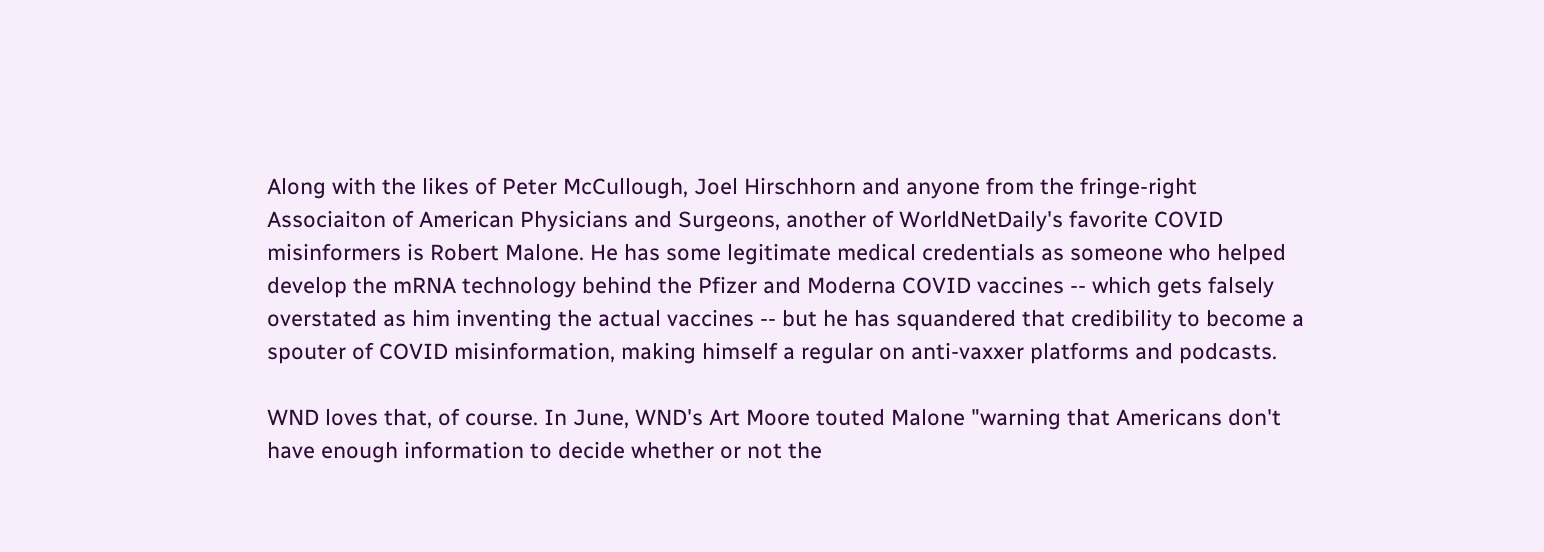Along with the likes of Peter McCullough, Joel Hirschhorn and anyone from the fringe-right Associaiton of American Physicians and Surgeons, another of WorldNetDaily's favorite COVID misinformers is Robert Malone. He has some legitimate medical credentials as someone who helped develop the mRNA technology behind the Pfizer and Moderna COVID vaccines -- which gets falsely overstated as him inventing the actual vaccines -- but he has squandered that credibility to become a spouter of COVID misinformation, making himself a regular on anti-vaxxer platforms and podcasts.

WND loves that, of course. In June, WND's Art Moore touted Malone "warning that Americans don't have enough information to decide whether or not the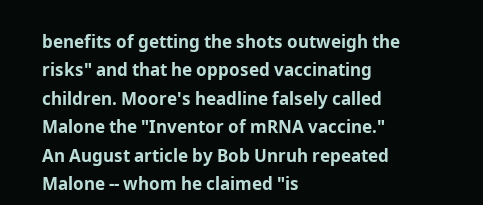benefits of getting the shots outweigh the risks" and that he opposed vaccinating children. Moore's headline falsely called Malone the "Inventor of mRNA vaccine." An August article by Bob Unruh repeated Malone -- whom he claimed "is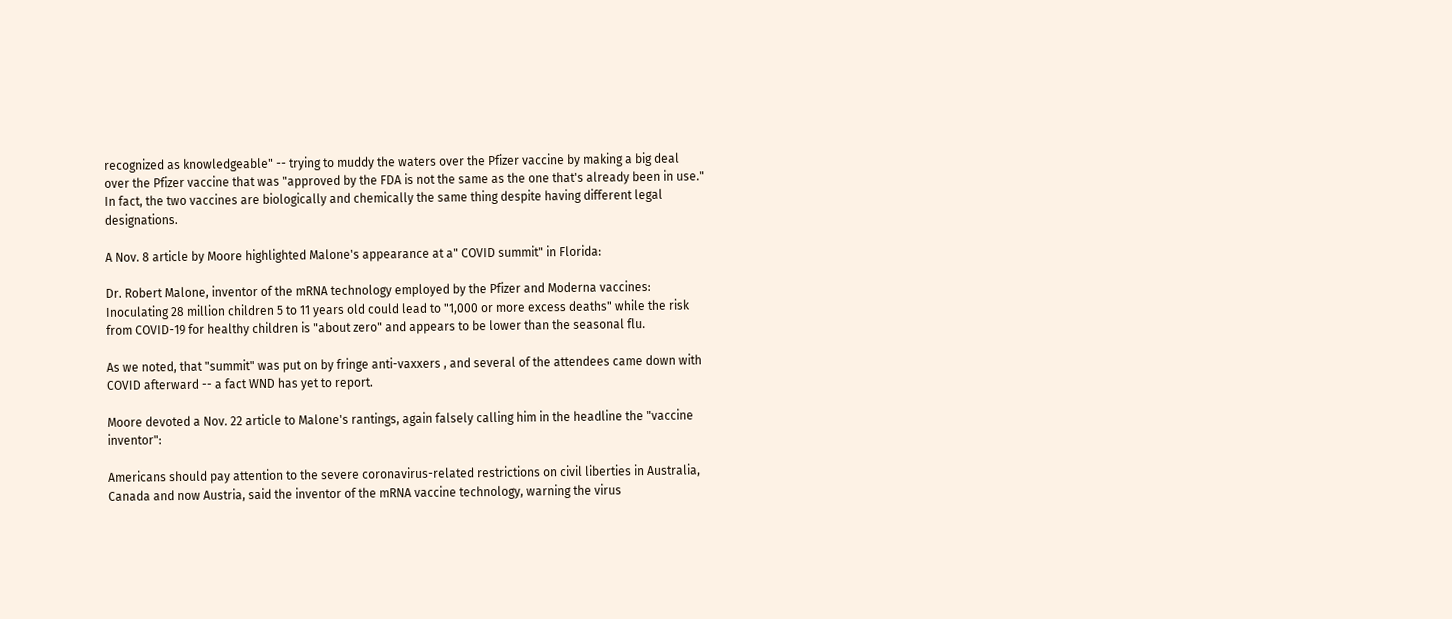recognized as knowledgeable" -- trying to muddy the waters over the Pfizer vaccine by making a big deal over the Pfizer vaccine that was "approved by the FDA is not the same as the one that's already been in use." In fact, the two vaccines are biologically and chemically the same thing despite having different legal designations.

A Nov. 8 article by Moore highlighted Malone's appearance at a" COVID summit" in Florida:

Dr. Robert Malone, inventor of the mRNA technology employed by the Pfizer and Moderna vaccines: Inoculating 28 million children 5 to 11 years old could lead to "1,000 or more excess deaths" while the risk from COVID-19 for healthy children is "about zero" and appears to be lower than the seasonal flu.

As we noted, that "summit" was put on by fringe anti-vaxxers , and several of the attendees came down with COVID afterward -- a fact WND has yet to report.

Moore devoted a Nov. 22 article to Malone's rantings, again falsely calling him in the headline the "vaccine inventor":

Americans should pay attention to the severe coronavirus-related restrictions on civil liberties in Australia, Canada and now Austria, said the inventor of the mRNA vaccine technology, warning the virus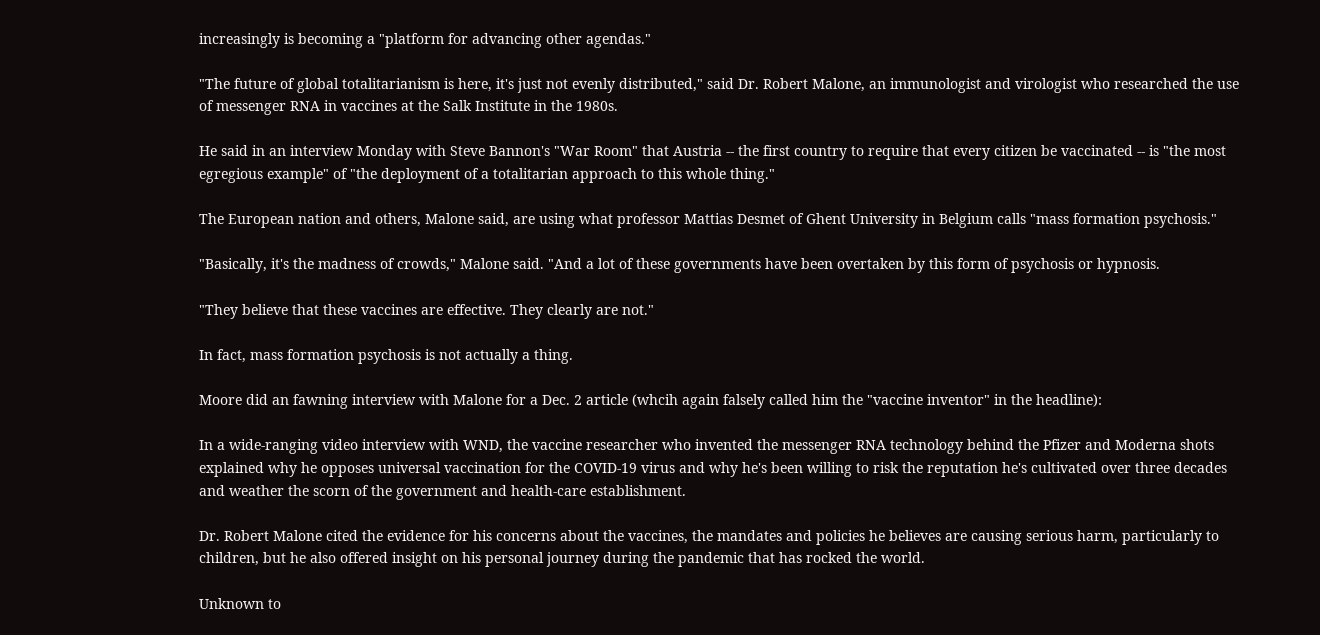increasingly is becoming a "platform for advancing other agendas."

"The future of global totalitarianism is here, it's just not evenly distributed," said Dr. Robert Malone, an immunologist and virologist who researched the use of messenger RNA in vaccines at the Salk Institute in the 1980s.

He said in an interview Monday with Steve Bannon's "War Room" that Austria -- the first country to require that every citizen be vaccinated -- is "the most egregious example" of "the deployment of a totalitarian approach to this whole thing."

The European nation and others, Malone said, are using what professor Mattias Desmet of Ghent University in Belgium calls "mass formation psychosis."

"Basically, it's the madness of crowds," Malone said. "And a lot of these governments have been overtaken by this form of psychosis or hypnosis.

"They believe that these vaccines are effective. They clearly are not."

In fact, mass formation psychosis is not actually a thing.

Moore did an fawning interview with Malone for a Dec. 2 article (whcih again falsely called him the "vaccine inventor" in the headline):

In a wide-ranging video interview with WND, the vaccine researcher who invented the messenger RNA technology behind the Pfizer and Moderna shots explained why he opposes universal vaccination for the COVID-19 virus and why he's been willing to risk the reputation he's cultivated over three decades and weather the scorn of the government and health-care establishment.

Dr. Robert Malone cited the evidence for his concerns about the vaccines, the mandates and policies he believes are causing serious harm, particularly to children, but he also offered insight on his personal journey during the pandemic that has rocked the world.

Unknown to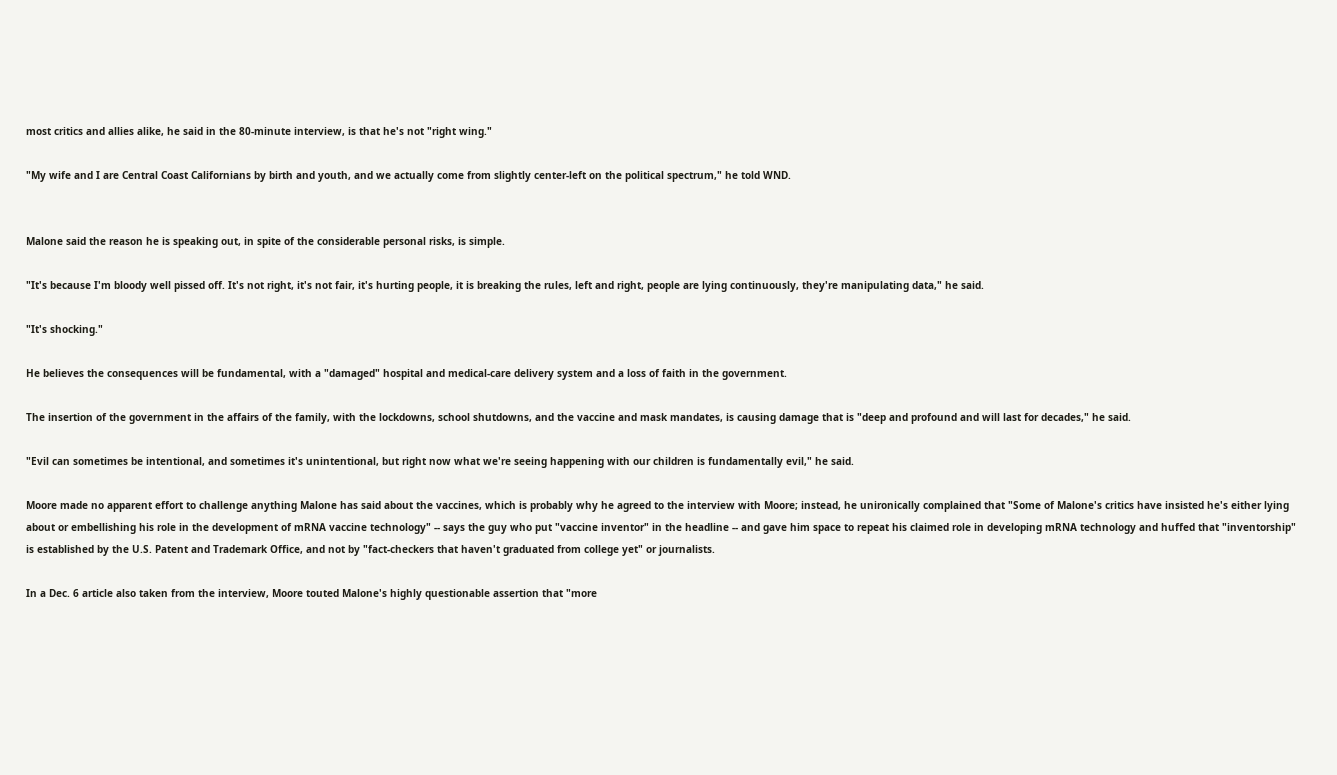most critics and allies alike, he said in the 80-minute interview, is that he's not "right wing."

"My wife and I are Central Coast Californians by birth and youth, and we actually come from slightly center-left on the political spectrum," he told WND.


Malone said the reason he is speaking out, in spite of the considerable personal risks, is simple.

"It's because I'm bloody well pissed off. It's not right, it's not fair, it's hurting people, it is breaking the rules, left and right, people are lying continuously, they're manipulating data," he said.

"It's shocking."

He believes the consequences will be fundamental, with a "damaged" hospital and medical-care delivery system and a loss of faith in the government.

The insertion of the government in the affairs of the family, with the lockdowns, school shutdowns, and the vaccine and mask mandates, is causing damage that is "deep and profound and will last for decades," he said.

"Evil can sometimes be intentional, and sometimes it's unintentional, but right now what we're seeing happening with our children is fundamentally evil," he said.

Moore made no apparent effort to challenge anything Malone has said about the vaccines, which is probably why he agreed to the interview with Moore; instead, he unironically complained that "Some of Malone's critics have insisted he's either lying about or embellishing his role in the development of mRNA vaccine technology" -- says the guy who put "vaccine inventor" in the headline -- and gave him space to repeat his claimed role in developing mRNA technology and huffed that "inventorship" is established by the U.S. Patent and Trademark Office, and not by "fact-checkers that haven't graduated from college yet" or journalists.

In a Dec. 6 article also taken from the interview, Moore touted Malone's highly questionable assertion that "more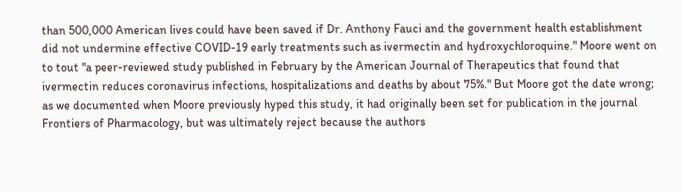than 500,000 American lives could have been saved if Dr. Anthony Fauci and the government health establishment did not undermine effective COVID-19 early treatments such as ivermectin and hydroxychloroquine." Moore went on to tout "a peer-reviewed study published in February by the American Journal of Therapeutics that found that ivermectin reduces coronavirus infections, hospitalizations and deaths by about 75%." But Moore got the date wrong; as we documented when Moore previously hyped this study, it had originally been set for publication in the journal Frontiers of Pharmacology, but was ultimately reject because the authors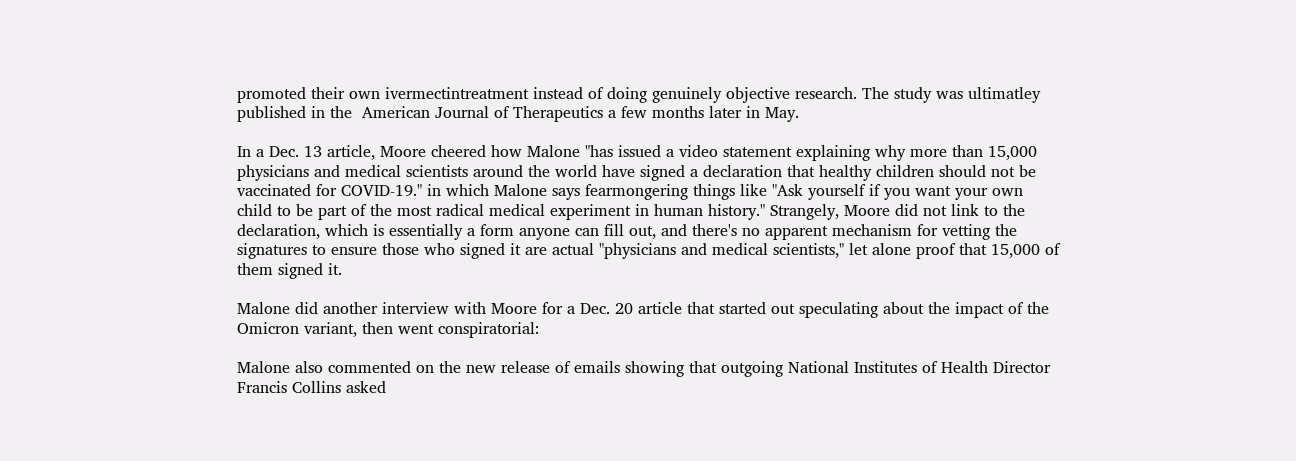promoted their own ivermectintreatment instead of doing genuinely objective research. The study was ultimatley published in the  American Journal of Therapeutics a few months later in May.

In a Dec. 13 article, Moore cheered how Malone "has issued a video statement explaining why more than 15,000 physicians and medical scientists around the world have signed a declaration that healthy children should not be vaccinated for COVID-19." in which Malone says fearmongering things like "Ask yourself if you want your own child to be part of the most radical medical experiment in human history." Strangely, Moore did not link to the declaration, which is essentially a form anyone can fill out, and there's no apparent mechanism for vetting the signatures to ensure those who signed it are actual "physicians and medical scientists," let alone proof that 15,000 of them signed it.

Malone did another interview with Moore for a Dec. 20 article that started out speculating about the impact of the Omicron variant, then went conspiratorial:

Malone also commented on the new release of emails showing that outgoing National Institutes of Health Director Francis Collins asked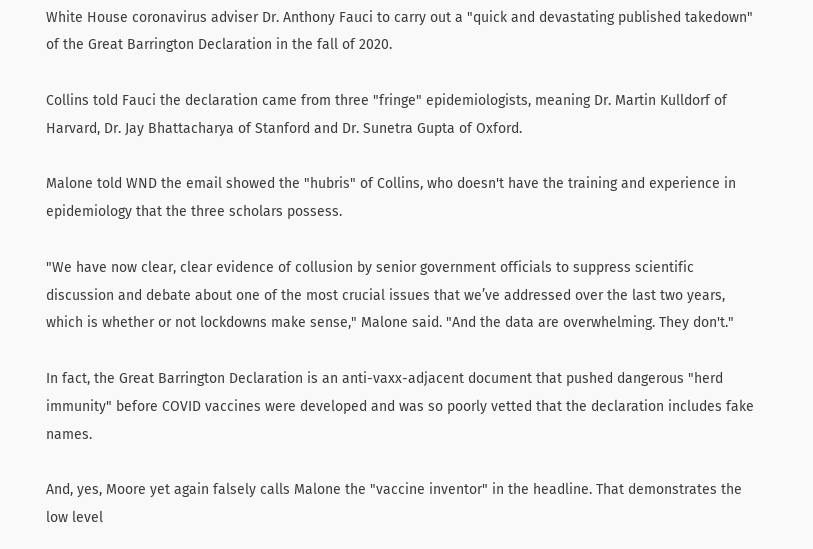White House coronavirus adviser Dr. Anthony Fauci to carry out a "quick and devastating published takedown" of the Great Barrington Declaration in the fall of 2020.

Collins told Fauci the declaration came from three "fringe" epidemiologists, meaning Dr. Martin Kulldorf of Harvard, Dr. Jay Bhattacharya of Stanford and Dr. Sunetra Gupta of Oxford.

Malone told WND the email showed the "hubris" of Collins, who doesn't have the training and experience in epidemiology that the three scholars possess.

"We have now clear, clear evidence of collusion by senior government officials to suppress scientific discussion and debate about one of the most crucial issues that we’ve addressed over the last two years, which is whether or not lockdowns make sense," Malone said. "And the data are overwhelming. They don't."

In fact, the Great Barrington Declaration is an anti-vaxx-adjacent document that pushed dangerous "herd immunity" before COVID vaccines were developed and was so poorly vetted that the declaration includes fake names.

And, yes, Moore yet again falsely calls Malone the "vaccine inventor" in the headline. That demonstrates the low level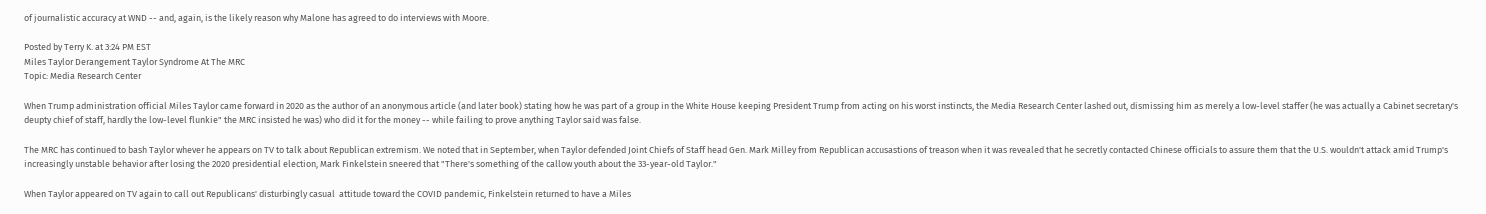of journalistic accuracy at WND -- and, again, is the likely reason why Malone has agreed to do interviews with Moore.

Posted by Terry K. at 3:24 PM EST
Miles Taylor Derangement Taylor Syndrome At The MRC
Topic: Media Research Center

When Trump administration official Miles Taylor came forward in 2020 as the author of an anonymous article (and later book) stating how he was part of a group in the White House keeping President Trump from acting on his worst instincts, the Media Research Center lashed out, dismissing him as merely a low-level staffer (he was actually a Cabinet secretary's deupty chief of staff, hardly the low-level flunkie" the MRC insisted he was) who did it for the money -- while failing to prove anything Taylor said was false.

The MRC has continued to bash Taylor whever he appears on TV to talk about Republican extremism. We noted that in September, when Taylor defended Joint Chiefs of Staff head Gen. Mark Milley from Republican accusastions of treason when it was revealed that he secretly contacted Chinese officials to assure them that the U.S. wouldn't attack amid Trump's increasingly unstable behavior after losing the 2020 presidential election, Mark Finkelstein sneered that "There's something of the callow youth about the 33-year-old Taylor."

When Taylor appeared on TV again to call out Republicans' disturbingly casual  attitude toward the COVID pandemic, Finkelstein returned to have a Miles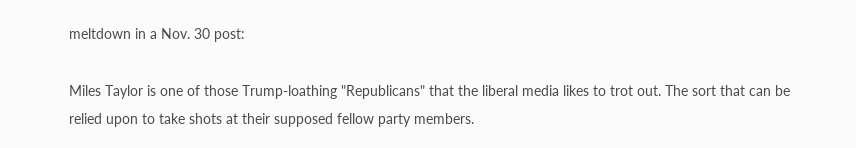meltdown in a Nov. 30 post:

Miles Taylor is one of those Trump-loathing "Republicans" that the liberal media likes to trot out. The sort that can be relied upon to take shots at their supposed fellow party members.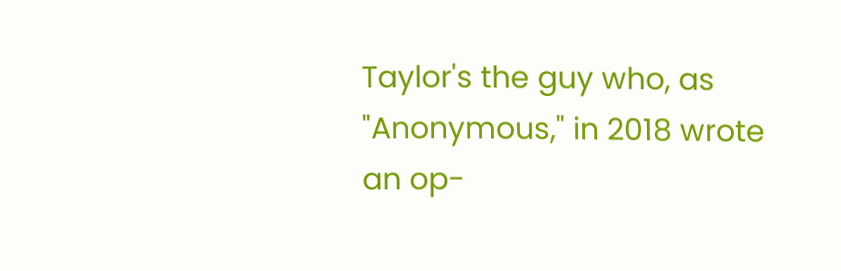Taylor's the guy who, as "Anonymous," in 2018 wrote an op-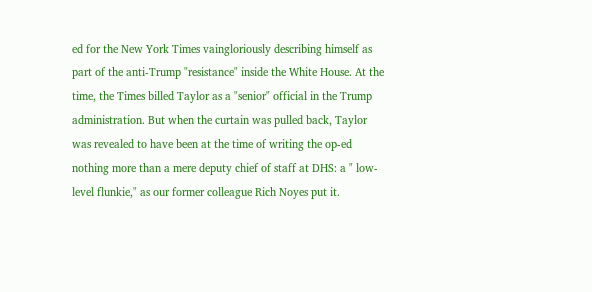ed for the New York Times vaingloriously describing himself as part of the anti-Trump "resistance" inside the White House. At the time, the Times billed Taylor as a "senior" official in the Trump administration. But when the curtain was pulled back, Taylor was revealed to have been at the time of writing the op-ed nothing more than a mere deputy chief of staff at DHS: a " low-level flunkie," as our former colleague Rich Noyes put it.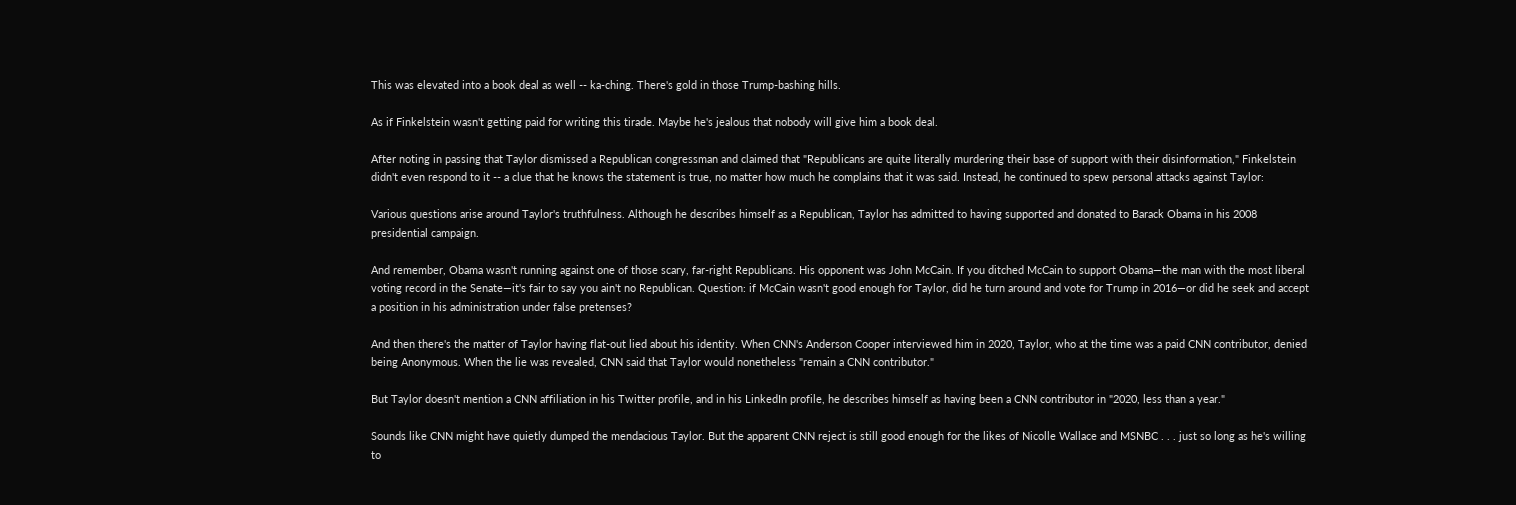This was elevated into a book deal as well -- ka-ching. There's gold in those Trump-bashing hills.

As if Finkelstein wasn't getting paid for writing this tirade. Maybe he's jealous that nobody will give him a book deal.

After noting in passing that Taylor dismissed a Republican congressman and claimed that "Republicans are quite literally murdering their base of support with their disinformation," Finkelstein didn't even respond to it -- a clue that he knows the statement is true, no matter how much he complains that it was said. Instead, he continued to spew personal attacks against Taylor:

Various questions arise around Taylor's truthfulness. Although he describes himself as a Republican, Taylor has admitted to having supported and donated to Barack Obama in his 2008 presidential campaign.

And remember, Obama wasn't running against one of those scary, far-right Republicans. His opponent was John McCain. If you ditched McCain to support Obama—the man with the most liberal voting record in the Senate—it's fair to say you ain't no Republican. Question: if McCain wasn't good enough for Taylor, did he turn around and vote for Trump in 2016—or did he seek and accept a position in his administration under false pretenses?

And then there's the matter of Taylor having flat-out lied about his identity. When CNN's Anderson Cooper interviewed him in 2020, Taylor, who at the time was a paid CNN contributor, denied being Anonymous. When the lie was revealed, CNN said that Taylor would nonetheless "remain a CNN contributor."

But Taylor doesn't mention a CNN affiliation in his Twitter profile, and in his LinkedIn profile, he describes himself as having been a CNN contributor in "2020, less than a year."

Sounds like CNN might have quietly dumped the mendacious Taylor. But the apparent CNN reject is still good enough for the likes of Nicolle Wallace and MSNBC . . . just so long as he's willing to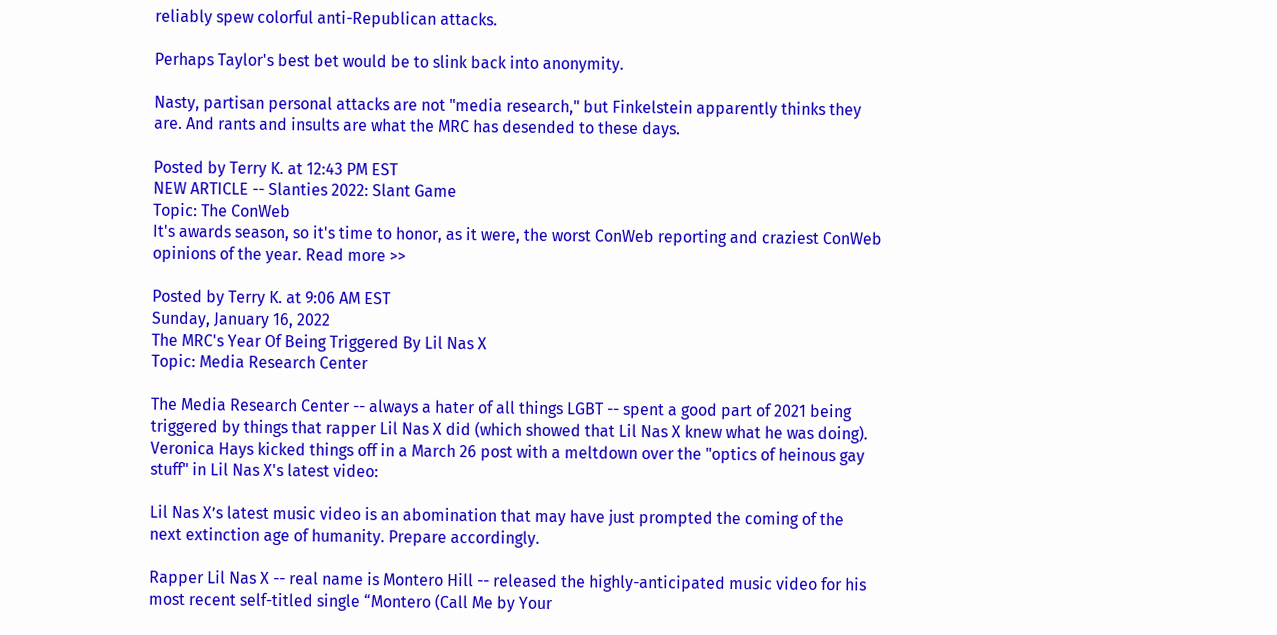reliably spew colorful anti-Republican attacks.

Perhaps Taylor's best bet would be to slink back into anonymity.

Nasty, partisan personal attacks are not "media research," but Finkelstein apparently thinks they are. And rants and insults are what the MRC has desended to these days.

Posted by Terry K. at 12:43 PM EST
NEW ARTICLE -- Slanties 2022: Slant Game
Topic: The ConWeb
It's awards season, so it's time to honor, as it were, the worst ConWeb reporting and craziest ConWeb opinions of the year. Read more >>

Posted by Terry K. at 9:06 AM EST
Sunday, January 16, 2022
The MRC's Year Of Being Triggered By Lil Nas X
Topic: Media Research Center

The Media Research Center -- always a hater of all things LGBT -- spent a good part of 2021 being triggered by things that rapper Lil Nas X did (which showed that Lil Nas X knew what he was doing). Veronica Hays kicked things off in a March 26 post with a meltdown over the "optics of heinous gay stuff" in Lil Nas X's latest video:

Lil Nas X’s latest music video is an abomination that may have just prompted the coming of the next extinction age of humanity. Prepare accordingly.

Rapper Lil Nas X -- real name is Montero Hill -- released the highly-anticipated music video for his most recent self-titled single “Montero (Call Me by Your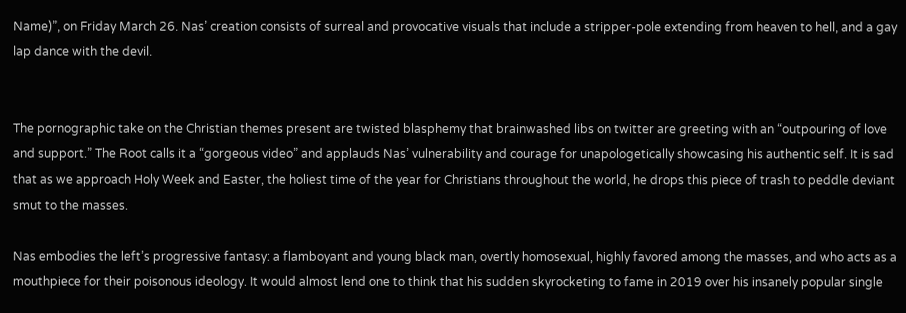Name)”, on Friday March 26. Nas’ creation consists of surreal and provocative visuals that include a stripper-pole extending from heaven to hell, and a gay lap dance with the devil.


The pornographic take on the Christian themes present are twisted blasphemy that brainwashed libs on twitter are greeting with an “outpouring of love and support.” The Root calls it a “gorgeous video” and applauds Nas’ vulnerability and courage for unapologetically showcasing his authentic self. It is sad that as we approach Holy Week and Easter, the holiest time of the year for Christians throughout the world, he drops this piece of trash to peddle deviant smut to the masses.

Nas embodies the left’s progressive fantasy: a flamboyant and young black man, overtly homosexual, highly favored among the masses, and who acts as a mouthpiece for their poisonous ideology. It would almost lend one to think that his sudden skyrocketing to fame in 2019 over his insanely popular single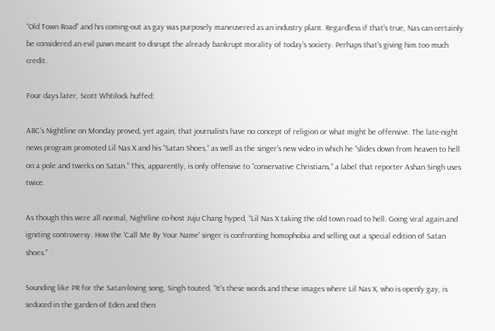“Old Town Road” and his coming-out as gay was purposely maneuvered as an industry plant. Regardless if that's true, Nas can certainly be considered an evil pawn meant to disrupt the already bankrupt morality of today’s society. Perhaps that's giving him too much credit.

Four days later, Scott Whtilock huffed:

ABC’s Nightline on Monday proved, yet again, that journalists have no concept of religion or what might be offensive. The late-night news program promoted Lil Nas X and his “Satan Shoes,” as well as the singer's new video in which he “slides down from heaven to hell on a pole and twerks on Satan.” This, apparently, is only offensive to “conservative Christians,” a label that reporter Ashan Singh uses twice.

As though this were all normal, Nightline co-host Juju Chang hyped, “Lil Nas X taking the old town road to hell. Going viral again and igniting controversy. How the 'Call Me By Your Name' singer is confronting homophobia and selling out a special edition of Satan shoes.”

Sounding like PR for the Satan-loving song, Singh touted, “It's these words and these images where Lil Nas X, who is openly gay, is seduced in the garden of Eden and then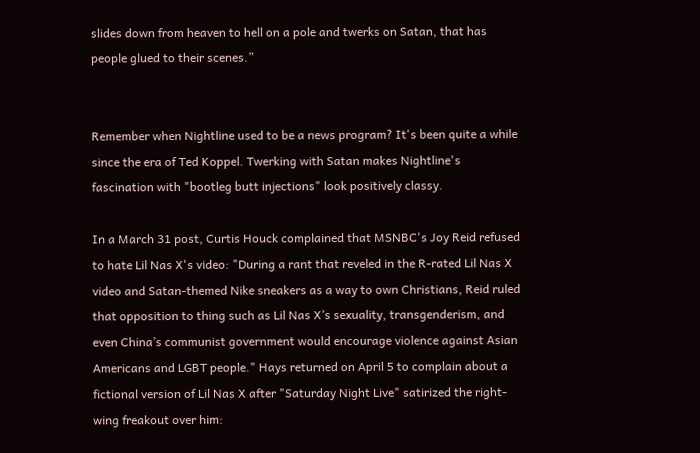slides down from heaven to hell on a pole and twerks on Satan, that has people glued to their scenes.”


Remember when Nightline used to be a news program? It's been quite a while since the era of Ted Koppel. Twerking with Satan makes Nightline's fascination with "bootleg butt injections" look positively classy.

In a March 31 post, Curtis Houck complained that MSNBC's Joy Reid refused to hate Lil Nas X's video: "During a rant that reveled in the R-rated Lil Nas X video and Satan-themed Nike sneakers as a way to own Christians, Reid ruled that opposition to thing such as Lil Nas X’s sexuality, transgenderism, and even China’s communist government would encourage violence against Asian Americans and LGBT people." Hays returned on April 5 to complain about a fictional version of Lil Nas X after "Saturday Night Live" satirized the right-wing freakout over him: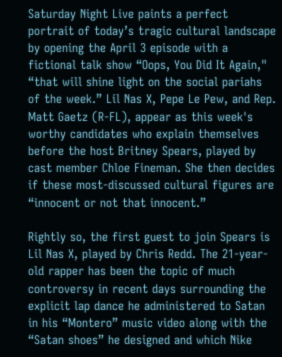Saturday Night Live paints a perfect portrait of today’s tragic cultural landscape by opening the April 3 episode with a fictional talk show “Oops, You Did It Again," “that will shine light on the social pariahs of the week.” Lil Nas X, Pepe Le Pew, and Rep. Matt Gaetz (R-FL), appear as this week's worthy candidates who explain themselves before the host Britney Spears, played by cast member Chloe Fineman. She then decides if these most-discussed cultural figures are “innocent or not that innocent.”

Rightly so, the first guest to join Spears is Lil Nas X, played by Chris Redd. The 21-year-old rapper has been the topic of much controversy in recent days surrounding the explicit lap dance he administered to Satan in his “Montero” music video along with the “Satan shoes” he designed and which Nike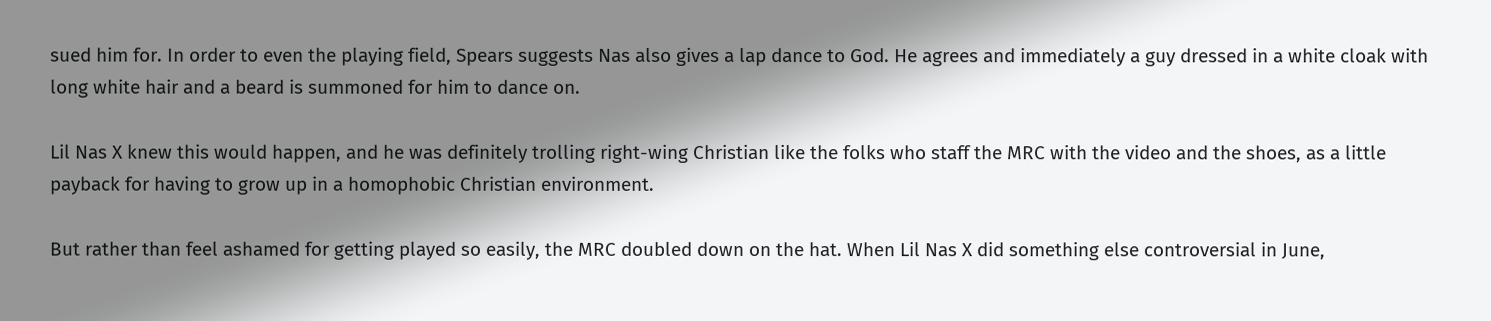sued him for. In order to even the playing field, Spears suggests Nas also gives a lap dance to God. He agrees and immediately a guy dressed in a white cloak with long white hair and a beard is summoned for him to dance on.

Lil Nas X knew this would happen, and he was definitely trolling right-wing Christian like the folks who staff the MRC with the video and the shoes, as a little payback for having to grow up in a homophobic Christian environment.

But rather than feel ashamed for getting played so easily, the MRC doubled down on the hat. When Lil Nas X did something else controversial in June,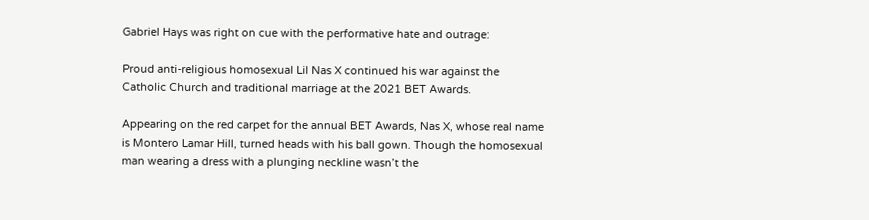Gabriel Hays was right on cue with the performative hate and outrage:

Proud anti-religious homosexual Lil Nas X continued his war against the Catholic Church and traditional marriage at the 2021 BET Awards.

Appearing on the red carpet for the annual BET Awards, Nas X, whose real name is Montero Lamar Hill, turned heads with his ball gown. Though the homosexual man wearing a dress with a plunging neckline wasn’t the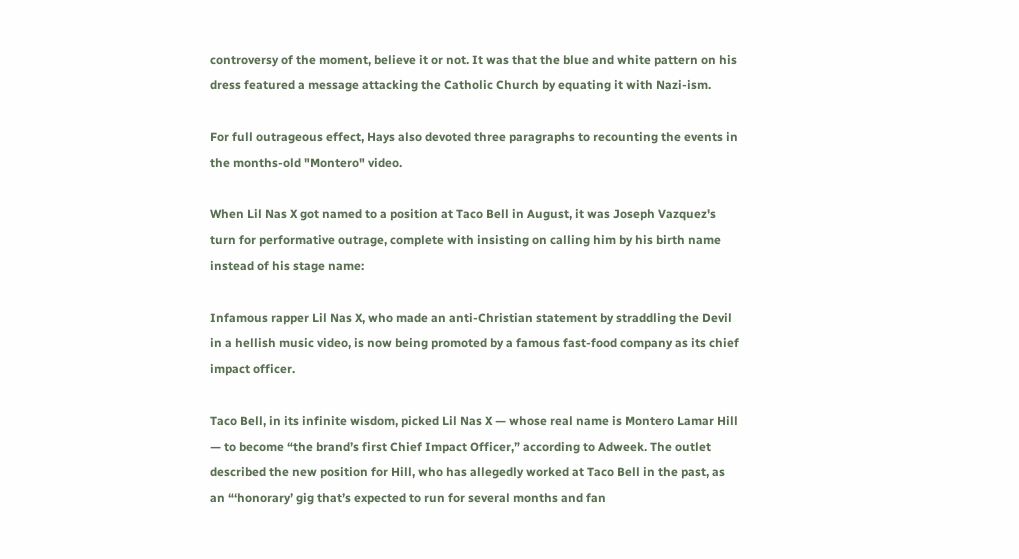controversy of the moment, believe it or not. It was that the blue and white pattern on his dress featured a message attacking the Catholic Church by equating it with Nazi-ism.

For full outrageous effect, Hays also devoted three paragraphs to recounting the events in the months-old "Montero" video.

When Lil Nas X got named to a position at Taco Bell in August, it was Joseph Vazquez's turn for performative outrage, complete with insisting on calling him by his birth name instead of his stage name:

Infamous rapper Lil Nas X, who made an anti-Christian statement by straddling the Devil in a hellish music video, is now being promoted by a famous fast-food company as its chief impact officer.

Taco Bell, in its infinite wisdom, picked Lil Nas X — whose real name is Montero Lamar Hill — to become “the brand’s first Chief Impact Officer,” according to Adweek. The outlet described the new position for Hill, who has allegedly worked at Taco Bell in the past, as an “‘honorary’ gig that’s expected to run for several months and fan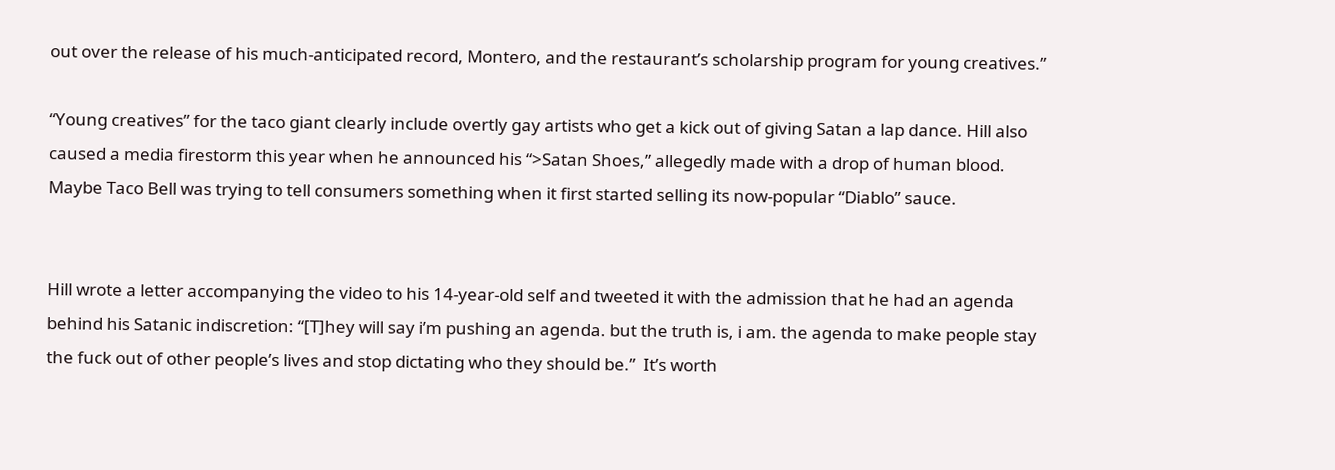out over the release of his much-anticipated record, Montero, and the restaurant’s scholarship program for young creatives.”

“Young creatives” for the taco giant clearly include overtly gay artists who get a kick out of giving Satan a lap dance. Hill also caused a media firestorm this year when he announced his “>Satan Shoes,” allegedly made with a drop of human blood. Maybe Taco Bell was trying to tell consumers something when it first started selling its now-popular “Diablo” sauce.


Hill wrote a letter accompanying the video to his 14-year-old self and tweeted it with the admission that he had an agenda behind his Satanic indiscretion: “[T]hey will say i’m pushing an agenda. but the truth is, i am. the agenda to make people stay the fuck out of other people’s lives and stop dictating who they should be.”  It’s worth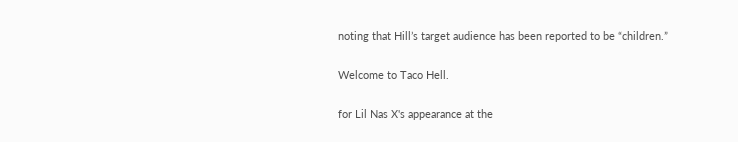noting that Hill’s target audience has been reported to be “children.”

Welcome to Taco Hell.

for Lil Nas X's appearance at the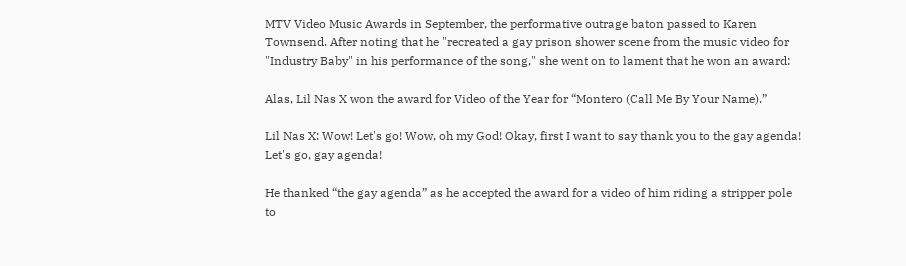MTV Video Music Awards in September, the performative outrage baton passed to Karen Townsend. After noting that he "recreated a gay prison shower scene from the music video for "Industry Baby" in his performance of the song," she went on to lament that he won an award:

Alas, Lil Nas X won the award for Video of the Year for “Montero (Call Me By Your Name).”

Lil Nas X: Wow! Let's go! Wow, oh my God! Okay, first I want to say thank you to the gay agenda! Let's go, gay agenda!

He thanked “the gay agenda” as he accepted the award for a video of him riding a stripper pole to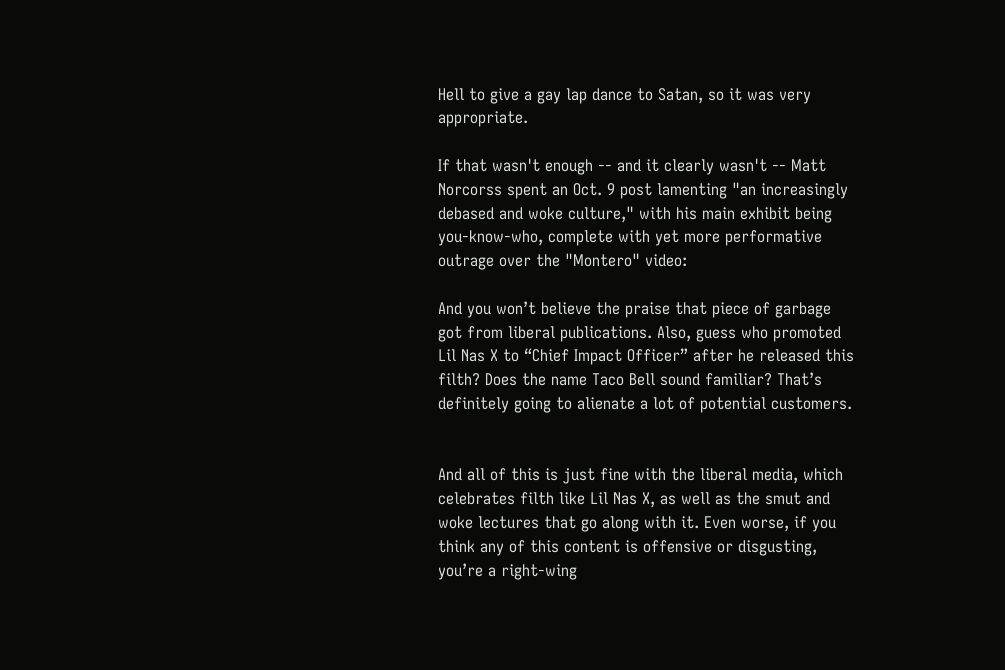Hell to give a gay lap dance to Satan, so it was very appropriate.

If that wasn't enough -- and it clearly wasn't -- Matt Norcorss spent an Oct. 9 post lamenting "an increasingly debased and woke culture," with his main exhibit being you-know-who, complete with yet more performative outrage over the "Montero" video:

And you won’t believe the praise that piece of garbage got from liberal publications. Also, guess who promoted Lil Nas X to “Chief Impact Officer” after he released this filth? Does the name Taco Bell sound familiar? That’s definitely going to alienate a lot of potential customers.


And all of this is just fine with the liberal media, which celebrates filth like Lil Nas X, as well as the smut and woke lectures that go along with it. Even worse, if you think any of this content is offensive or disgusting, you’re a right-wing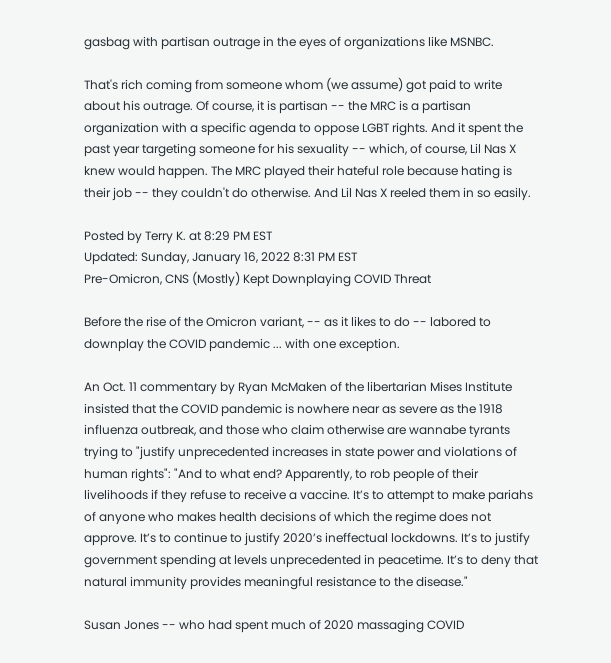gasbag with partisan outrage in the eyes of organizations like MSNBC.

That's rich coming from someone whom (we assume) got paid to write about his outrage. Of course, it is partisan -- the MRC is a partisan organization with a specific agenda to oppose LGBT rights. And it spent the past year targeting someone for his sexuality -- which, of course, Lil Nas X knew would happen. The MRC played their hateful role because hating is their job -- they couldn't do otherwise. And Lil Nas X reeled them in so easily.

Posted by Terry K. at 8:29 PM EST
Updated: Sunday, January 16, 2022 8:31 PM EST
Pre-Omicron, CNS (Mostly) Kept Downplaying COVID Threat

Before the rise of the Omicron variant, -- as it likes to do -- labored to downplay the COVID pandemic ... with one exception.

An Oct. 11 commentary by Ryan McMaken of the libertarian Mises Institute insisted that the COVID pandemic is nowhere near as severe as the 1918 influenza outbreak, and those who claim otherwise are wannabe tyrants trying to "justify unprecedented increases in state power and violations of human rights": "And to what end? Apparently, to rob people of their livelihoods if they refuse to receive a vaccine. It’s to attempt to make pariahs of anyone who makes health decisions of which the regime does not approve. It’s to continue to justify 2020’s ineffectual lockdowns. It’s to justify government spending at levels unprecedented in peacetime. It’s to deny that natural immunity provides meaningful resistance to the disease."

Susan Jones -- who had spent much of 2020 massaging COVID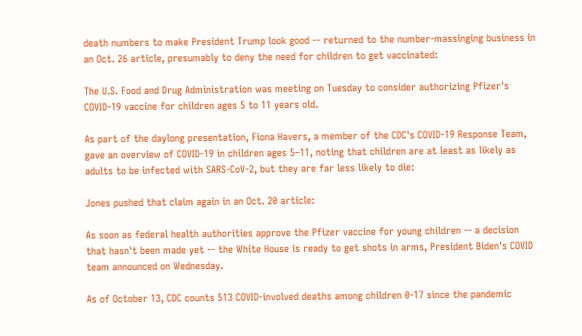death numbers to make President Trump look good -- returned to the number-massinging business in an Oct. 26 article, presumably to deny the need for children to get vaccinated:

The U.S. Food and Drug Administration was meeting on Tuesday to consider authorizing Pfizer's COVID-19 vaccine for children ages 5 to 11 years old.

As part of the daylong presentation, Fiona Havers, a member of the CDC's COVID-19 Response Team, gave an overview of COVID-19 in children ages 5–11, noting that children are at least as likely as adults to be infected with SARS-CoV-2, but they are far less likely to die:

Jones pushed that claim again in an Oct. 20 article:

As soon as federal health authorities approve the Pfizer vaccine for young children -- a decision that hasn't been made yet -- the White House is ready to get shots in arms, President Biden's COVID team announced on Wednesday.

As of October 13, CDC counts 513 COVID-involved deaths among children 0-17 since the pandemic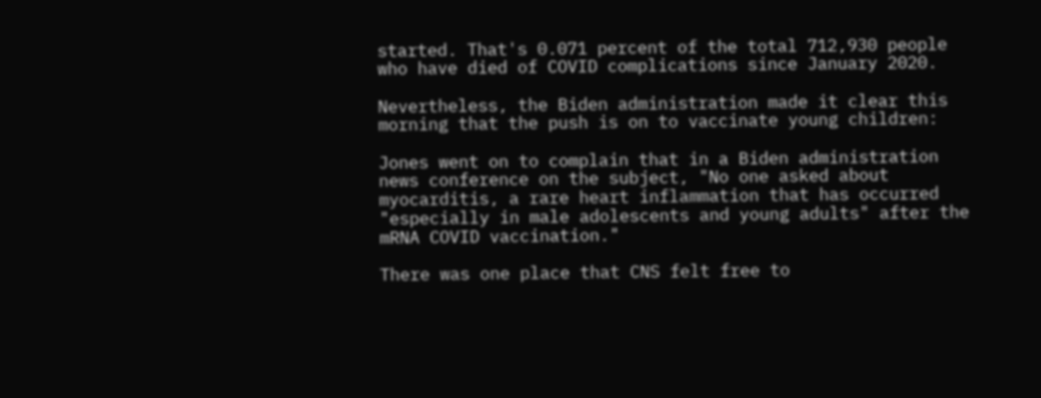started. That's 0.071 percent of the total 712,930 people who have died of COVID complications since January 2020.

Nevertheless, the Biden administration made it clear this morning that the push is on to vaccinate young children:

Jones went on to complain that in a Biden administration news conference on the subject, "No one asked about myocarditis, a rare heart inflammation that has occurred "especially in male adolescents and young adults" after the mRNA COVID vaccination."

There was one place that CNS felt free to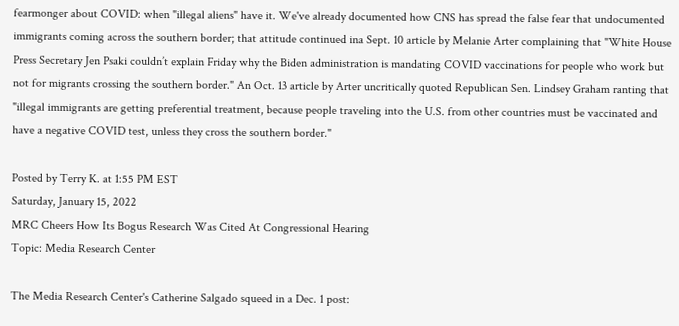fearmonger about COVID: when "illegal aliens" have it. We've already documented how CNS has spread the false fear that undocumented immigrants coming across the southern border; that attitude continued ina Sept. 10 article by Melanie Arter complaining that "White House Press Secretary Jen Psaki couldn’t explain Friday why the Biden administration is mandating COVID vaccinations for people who work but not for migrants crossing the southern border." An Oct. 13 article by Arter uncritically quoted Republican Sen. Lindsey Graham ranting that "illegal immigrants are getting preferential treatment, because people traveling into the U.S. from other countries must be vaccinated and have a negative COVID test, unless they cross the southern border."

Posted by Terry K. at 1:55 PM EST
Saturday, January 15, 2022
MRC Cheers How Its Bogus Research Was Cited At Congressional Hearing
Topic: Media Research Center

The Media Research Center's Catherine Salgado squeed in a Dec. 1 post: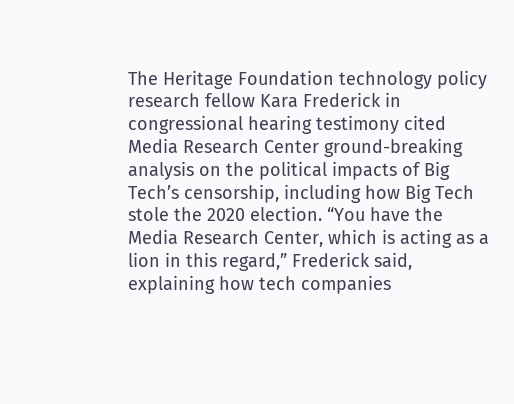The Heritage Foundation technology policy research fellow Kara Frederick in congressional hearing testimony cited Media Research Center ground-breaking analysis on the political impacts of Big Tech’s censorship, including how Big Tech stole the 2020 election. “You have the Media Research Center, which is acting as a lion in this regard,” Frederick said, explaining how tech companies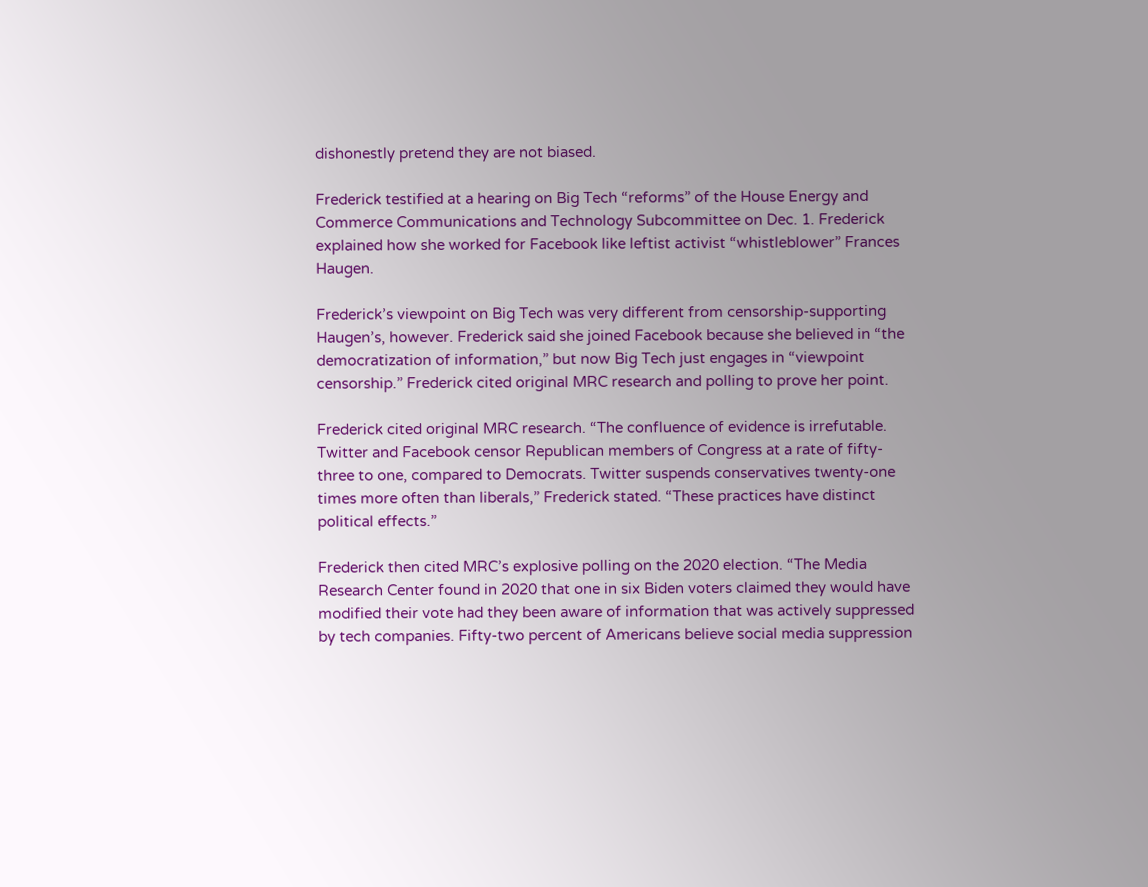dishonestly pretend they are not biased.

Frederick testified at a hearing on Big Tech “reforms” of the House Energy and Commerce Communications and Technology Subcommittee on Dec. 1. Frederick explained how she worked for Facebook like leftist activist “whistleblower” Frances Haugen.

Frederick’s viewpoint on Big Tech was very different from censorship-supporting Haugen’s, however. Frederick said she joined Facebook because she believed in “the democratization of information,” but now Big Tech just engages in “viewpoint censorship.” Frederick cited original MRC research and polling to prove her point.

Frederick cited original MRC research. “The confluence of evidence is irrefutable. Twitter and Facebook censor Republican members of Congress at a rate of fifty-three to one, compared to Democrats. Twitter suspends conservatives twenty-one times more often than liberals,” Frederick stated. “These practices have distinct political effects.”

Frederick then cited MRC’s explosive polling on the 2020 election. “The Media Research Center found in 2020 that one in six Biden voters claimed they would have modified their vote had they been aware of information that was actively suppressed by tech companies. Fifty-two percent of Americans believe social media suppression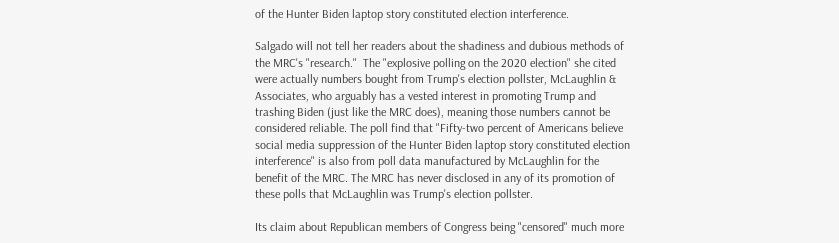of the Hunter Biden laptop story constituted election interference.

Salgado will not tell her readers about the shadiness and dubious methods of the MRC's "research."  The "explosive polling on the 2020 election" she cited were actually numbers bought from Trump's election pollster, McLaughlin & Associates, who arguably has a vested interest in promoting Trump and trashing Biden (just like the MRC does), meaning those numbers cannot be considered reliable. The poll find that "Fifty-two percent of Americans believe social media suppression of the Hunter Biden laptop story constituted election interference" is also from poll data manufactured by McLaughlin for the benefit of the MRC. The MRC has never disclosed in any of its promotion of these polls that McLaughlin was Trump's election pollster.

Its claim about Republican members of Congress being "censored" much more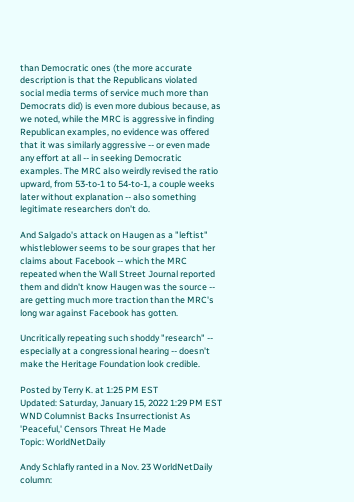than Democratic ones (the more accurate description is that the Republicans violated social media terms of service much more than Democrats did) is even more dubious because, as we noted, while the MRC is aggressive in finding Republican examples, no evidence was offered that it was similarly aggressive -- or even made any effort at all -- in seeking Democratic examples. The MRC also weirdly revised the ratio upward, from 53-to-1 to 54-to-1, a couple weeks later without explanation -- also something legitimate researchers don't do.

And Salgado's attack on Haugen as a "leftist" whistleblower seems to be sour grapes that her claims about Facebook -- which the MRC repeated when the Wall Street Journal reported them and didn't know Haugen was the source -- are getting much more traction than the MRC's long war against Facebook has gotten.

Uncritically repeating such shoddy "research" -- especially at a congressional hearing -- doesn't make the Heritage Foundation look credible.

Posted by Terry K. at 1:25 PM EST
Updated: Saturday, January 15, 2022 1:29 PM EST
WND Columnist Backs Insurrectionist As 'Peaceful,' Censors Threat He Made
Topic: WorldNetDaily

Andy Schlafly ranted in a Nov. 23 WorldNetDaily column: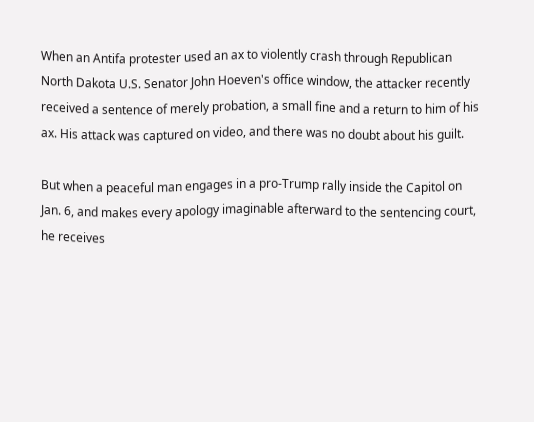When an Antifa protester used an ax to violently crash through Republican North Dakota U.S. Senator John Hoeven's office window, the attacker recently received a sentence of merely probation, a small fine and a return to him of his ax. His attack was captured on video, and there was no doubt about his guilt.

But when a peaceful man engages in a pro-Trump rally inside the Capitol on Jan. 6, and makes every apology imaginable afterward to the sentencing court, he receives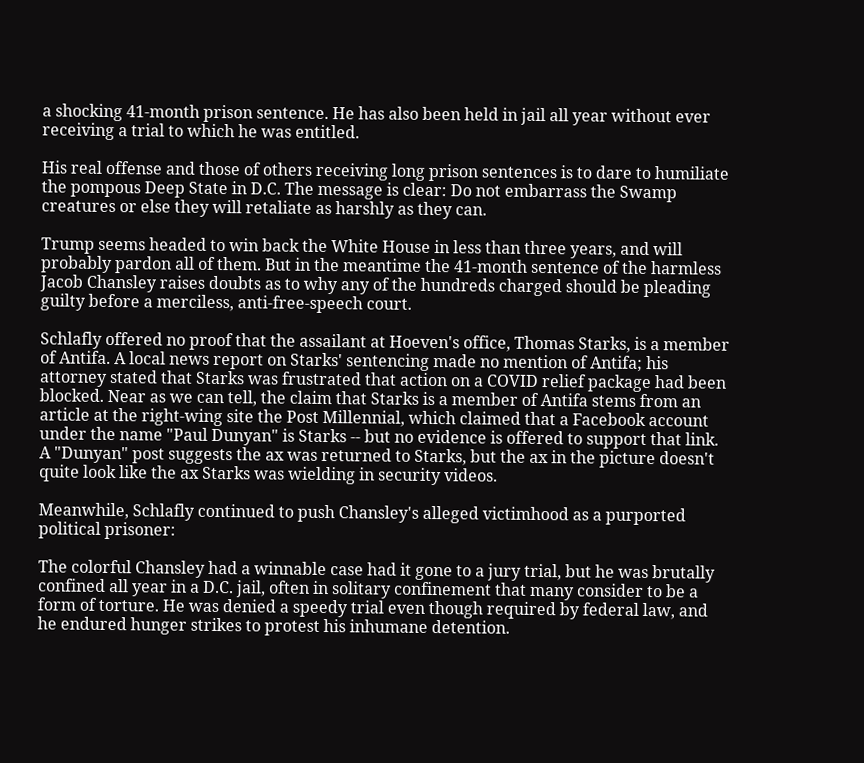a shocking 41-month prison sentence. He has also been held in jail all year without ever receiving a trial to which he was entitled.

His real offense and those of others receiving long prison sentences is to dare to humiliate the pompous Deep State in D.C. The message is clear: Do not embarrass the Swamp creatures or else they will retaliate as harshly as they can.

Trump seems headed to win back the White House in less than three years, and will probably pardon all of them. But in the meantime the 41-month sentence of the harmless Jacob Chansley raises doubts as to why any of the hundreds charged should be pleading guilty before a merciless, anti-free-speech court.

Schlafly offered no proof that the assailant at Hoeven's office, Thomas Starks, is a member of Antifa. A local news report on Starks' sentencing made no mention of Antifa; his attorney stated that Starks was frustrated that action on a COVID relief package had been blocked. Near as we can tell, the claim that Starks is a member of Antifa stems from an article at the right-wing site the Post Millennial, which claimed that a Facebook account under the name "Paul Dunyan" is Starks -- but no evidence is offered to support that link. A "Dunyan" post suggests the ax was returned to Starks, but the ax in the picture doesn't quite look like the ax Starks was wielding in security videos.

Meanwhile, Schlafly continued to push Chansley's alleged victimhood as a purported political prisoner:

The colorful Chansley had a winnable case had it gone to a jury trial, but he was brutally confined all year in a D.C. jail, often in solitary confinement that many consider to be a form of torture. He was denied a speedy trial even though required by federal law, and he endured hunger strikes to protest his inhumane detention.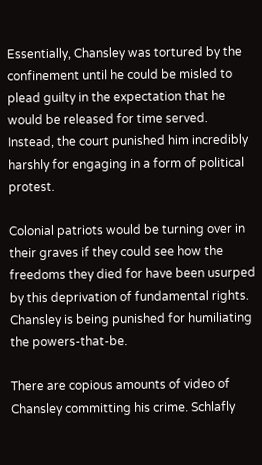Essentially, Chansley was tortured by the confinement until he could be misled to plead guilty in the expectation that he would be released for time served. Instead, the court punished him incredibly harshly for engaging in a form of political protest.

Colonial patriots would be turning over in their graves if they could see how the freedoms they died for have been usurped by this deprivation of fundamental rights. Chansley is being punished for humiliating the powers-that-be.

There are copious amounts of video of Chansley committing his crime. Schlafly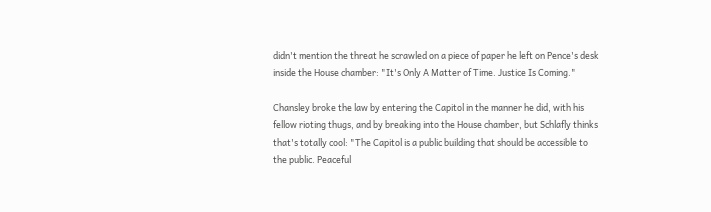didn't mention the threat he scrawled on a piece of paper he left on Pence's desk inside the House chamber: "It's Only A Matter of Time. Justice Is Coming."

Chansley broke the law by entering the Capitol in the manner he did, with his fellow rioting thugs, and by breaking into the House chamber, but Schlafly thinks that's totally cool: "The Capitol is a public building that should be accessible to the public. Peaceful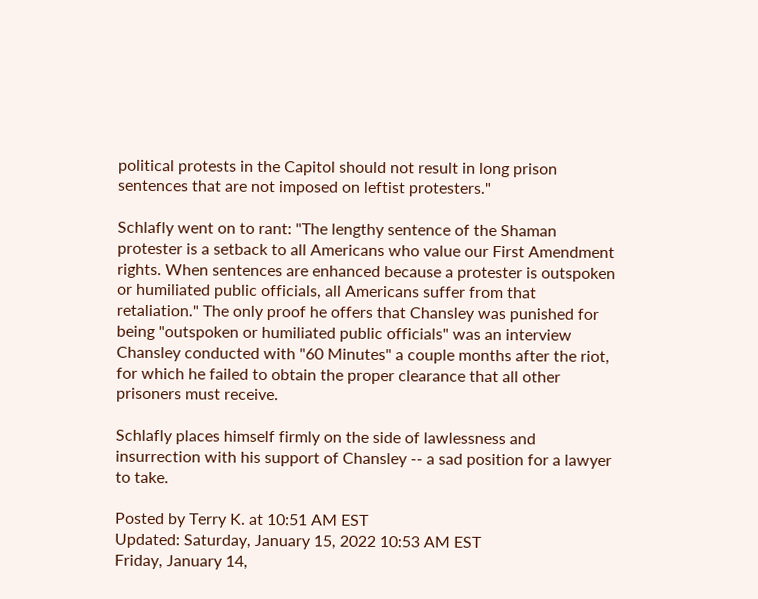political protests in the Capitol should not result in long prison sentences that are not imposed on leftist protesters."

Schlafly went on to rant: "The lengthy sentence of the Shaman protester is a setback to all Americans who value our First Amendment rights. When sentences are enhanced because a protester is outspoken or humiliated public officials, all Americans suffer from that retaliation." The only proof he offers that Chansley was punished for being "outspoken or humiliated public officials" was an interview Chansley conducted with "60 Minutes" a couple months after the riot, for which he failed to obtain the proper clearance that all other prisoners must receive.

Schlafly places himself firmly on the side of lawlessness and insurrection with his support of Chansley -- a sad position for a lawyer to take.

Posted by Terry K. at 10:51 AM EST
Updated: Saturday, January 15, 2022 10:53 AM EST
Friday, January 14,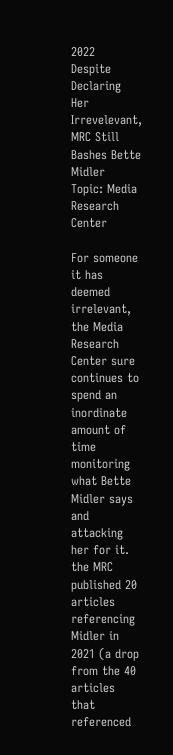2022
Despite Declaring Her Irrevelevant, MRC Still Bashes Bette Midler
Topic: Media Research Center

For someone it has deemed irrelevant, the Media Research Center sure continues to spend an inordinate amount of time monitoring what Bette Midler says and attacking her for it. the MRC published 20 articles referencing Midler in 2021 (a drop from the 40 articles that referenced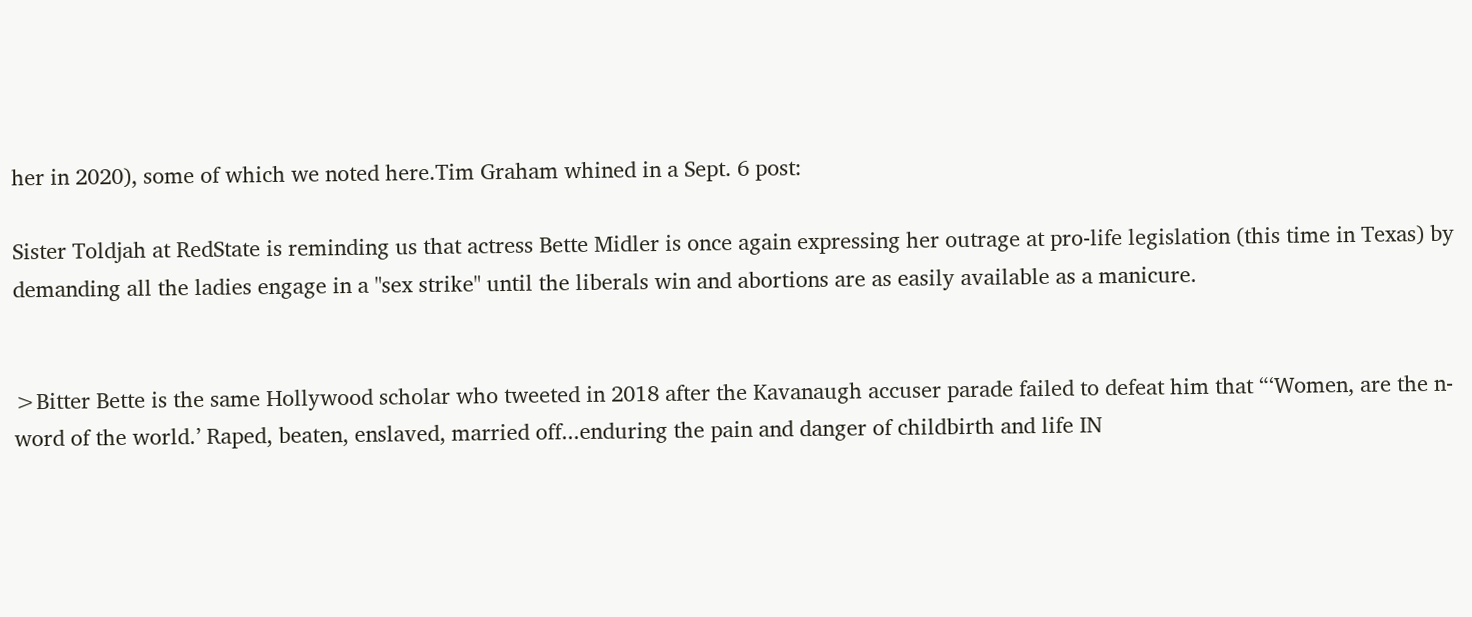her in 2020), some of which we noted here.Tim Graham whined in a Sept. 6 post:

Sister Toldjah at RedState is reminding us that actress Bette Midler is once again expressing her outrage at pro-life legislation (this time in Texas) by demanding all the ladies engage in a "sex strike" until the liberals win and abortions are as easily available as a manicure.


>Bitter Bette is the same Hollywood scholar who tweeted in 2018 after the Kavanaugh accuser parade failed to defeat him that “‘Women, are the n-word of the world.’ Raped, beaten, enslaved, married off...enduring the pain and danger of childbirth and life IN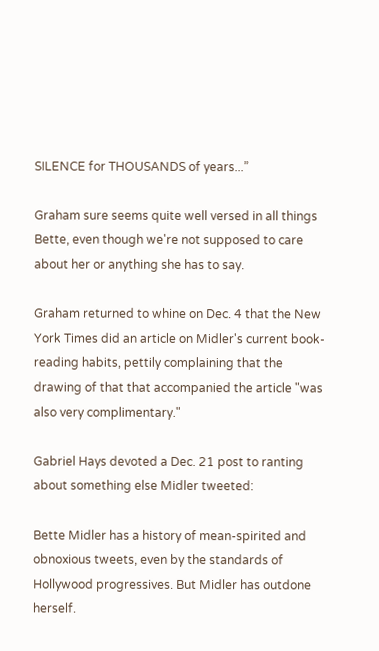SILENCE for THOUSANDS of years...”

Graham sure seems quite well versed in all things Bette, even though we're not supposed to care about her or anything she has to say.

Graham returned to whine on Dec. 4 that the New York Times did an article on Midler's current book-reading habits, pettily complaining that the drawing of that that accompanied the article "was also very complimentary."

Gabriel Hays devoted a Dec. 21 post to ranting about something else Midler tweeted:

Bette Midler has a history of mean-spirited and obnoxious tweets, even by the standards of Hollywood progressives. But Midler has outdone herself.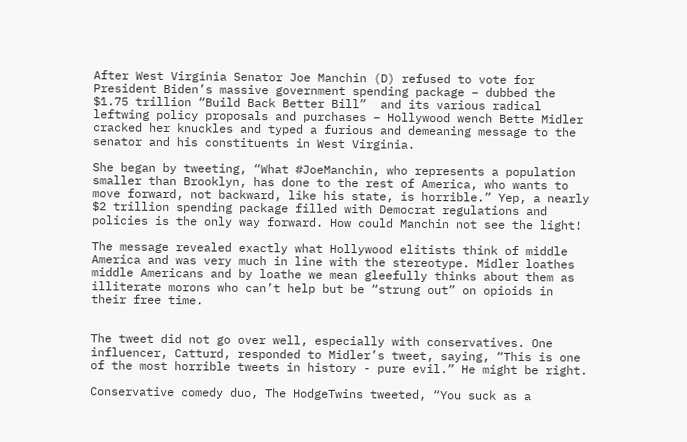After West Virginia Senator Joe Manchin (D) refused to vote for President Biden’s massive government spending package – dubbed the $1.75 trillion “Build Back Better Bill”  and its various radical leftwing policy proposals and purchases – Hollywood wench Bette Midler cracked her knuckles and typed a furious and demeaning message to the senator and his constituents in West Virginia.

She began by tweeting, “What #JoeManchin, who represents a population smaller than Brooklyn, has done to the rest of America, who wants to move forward, not backward, like his state, is horrible.” Yep, a nearly $2 trillion spending package filled with Democrat regulations and policies is the only way forward. How could Manchin not see the light!

The message revealed exactly what Hollywood elitists think of middle America and was very much in line with the stereotype. Midler loathes middle Americans and by loathe we mean gleefully thinks about them as illiterate morons who can’t help but be “strung out” on opioids in their free time.


The tweet did not go over well, especially with conservatives. One influencer, Catturd, responded to Midler’s tweet, saying, “This is one of the most horrible tweets in history - pure evil.” He might be right.

Conservative comedy duo, The HodgeTwins tweeted, “You suck as a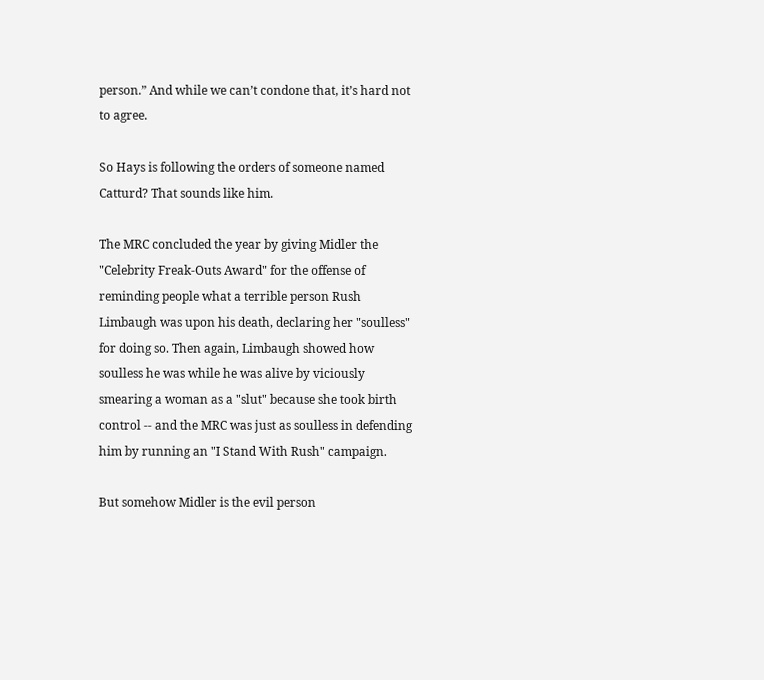person.” And while we can’t condone that, it’s hard not to agree.

So Hays is following the orders of someone named Catturd? That sounds like him.

The MRC concluded the year by giving Midler the "Celebrity Freak-Outs Award" for the offense of reminding people what a terrible person Rush Limbaugh was upon his death, declaring her "soulless" for doing so. Then again, Limbaugh showed how soulless he was while he was alive by viciously smearing a woman as a "slut" because she took birth control -- and the MRC was just as soulless in defending him by running an "I Stand With Rush" campaign.

But somehow Midler is the evil person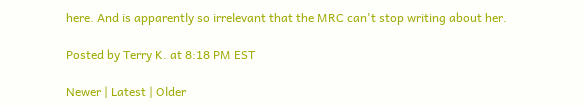here. And is apparently so irrelevant that the MRC can't stop writing about her.

Posted by Terry K. at 8:18 PM EST

Newer | Latest | Older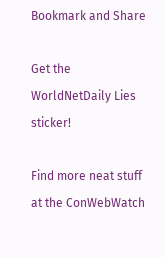Bookmark and Share

Get the WorldNetDaily Lies sticker!

Find more neat stuff at the ConWebWatch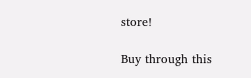store!

Buy through this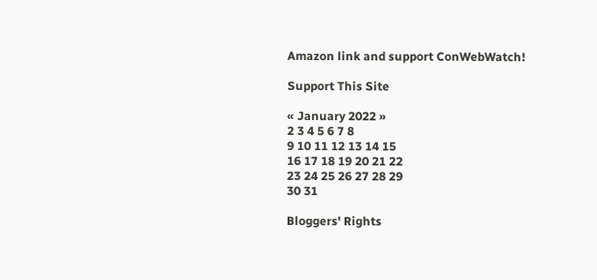Amazon link and support ConWebWatch!

Support This Site

« January 2022 »
2 3 4 5 6 7 8
9 10 11 12 13 14 15
16 17 18 19 20 21 22
23 24 25 26 27 28 29
30 31

Bloggers' Rights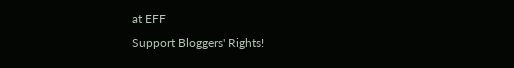at EFF
Support Bloggers' Rights!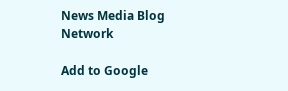News Media Blog Network

Add to Google